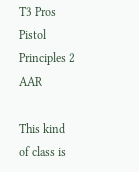T3 Pros Pistol Principles 2 AAR

This kind of class is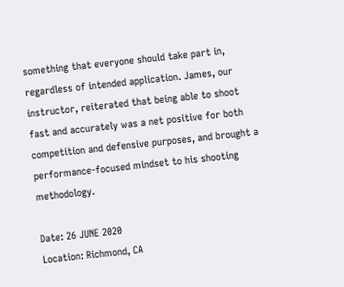something that everyone should take part in, regardless of intended application. James, our instructor, reiterated that being able to shoot fast and accurately was a net positive for both competition and defensive purposes, and brought a performance-focused mindset to his shooting methodology.

Date: 26 JUNE 2020
Location: Richmond, CA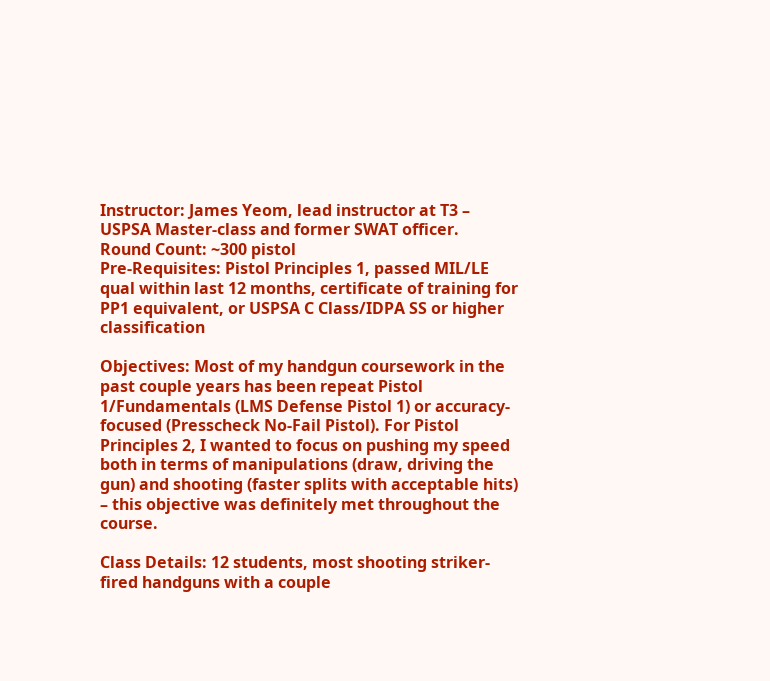Instructor: James Yeom, lead instructor at T3 – USPSA Master-class and former SWAT officer.
Round Count: ~300 pistol
Pre-Requisites: Pistol Principles 1, passed MIL/LE qual within last 12 months, certificate of training for PP1 equivalent, or USPSA C Class/IDPA SS or higher classification

Objectives: Most of my handgun coursework in the past couple years has been repeat Pistol 1/Fundamentals (LMS Defense Pistol 1) or accuracy-focused (Presscheck No-Fail Pistol). For Pistol Principles 2, I wanted to focus on pushing my speed both in terms of manipulations (draw, driving the gun) and shooting (faster splits with acceptable hits) – this objective was definitely met throughout the course.

Class Details: 12 students, most shooting striker-fired handguns with a couple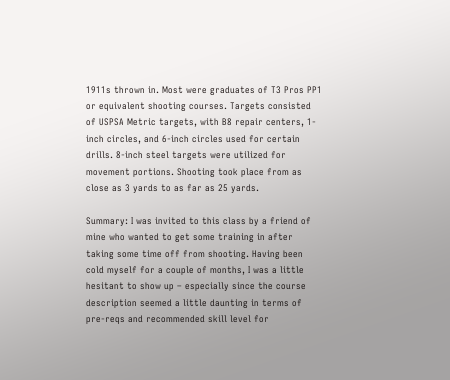1911s thrown in. Most were graduates of T3 Pros PP1 or equivalent shooting courses. Targets consisted of USPSA Metric targets, with B8 repair centers, 1-inch circles, and 6-inch circles used for certain drills. 8-inch steel targets were utilized for movement portions. Shooting took place from as close as 3 yards to as far as 25 yards.

Summary: I was invited to this class by a friend of mine who wanted to get some training in after taking some time off from shooting. Having been cold myself for a couple of months, I was a little hesitant to show up – especially since the course description seemed a little daunting in terms of pre-reqs and recommended skill level for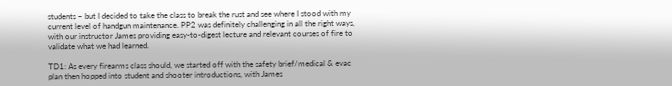students – but I decided to take the class to break the rust and see where I stood with my current level of handgun maintenance. PP2 was definitely challenging in all the right ways, with our instructor James providing easy-to-digest lecture and relevant courses of fire to validate what we had learned.

TD1: As every firearms class should, we started off with the safety brief/medical & evac plan then hopped into student and shooter introductions, with James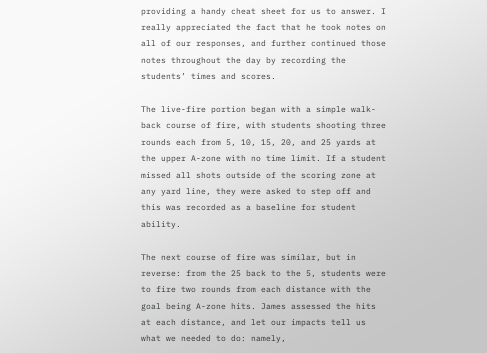providing a handy cheat sheet for us to answer. I really appreciated the fact that he took notes on all of our responses, and further continued those notes throughout the day by recording the students’ times and scores.

The live-fire portion began with a simple walk-back course of fire, with students shooting three rounds each from 5, 10, 15, 20, and 25 yards at the upper A-zone with no time limit. If a student missed all shots outside of the scoring zone at any yard line, they were asked to step off and this was recorded as a baseline for student ability.

The next course of fire was similar, but in reverse: from the 25 back to the 5, students were to fire two rounds from each distance with the goal being A-zone hits. James assessed the hits at each distance, and let our impacts tell us what we needed to do: namely,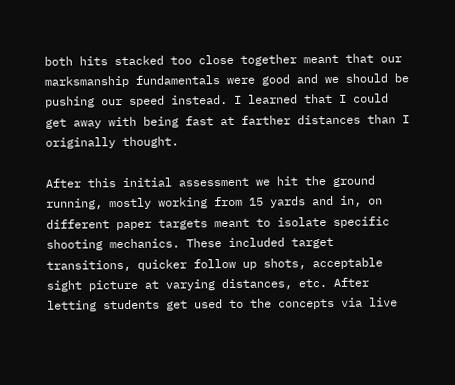both hits stacked too close together meant that our marksmanship fundamentals were good and we should be pushing our speed instead. I learned that I could get away with being fast at farther distances than I originally thought.

After this initial assessment we hit the ground running, mostly working from 15 yards and in, on different paper targets meant to isolate specific shooting mechanics. These included target transitions, quicker follow up shots, acceptable sight picture at varying distances, etc. After letting students get used to the concepts via live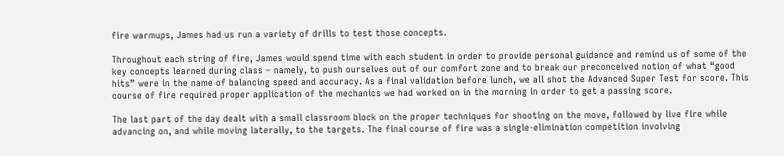fire warmups, James had us run a variety of drills to test those concepts.

Throughout each string of fire, James would spend time with each student in order to provide personal guidance and remind us of some of the key concepts learned during class – namely, to push ourselves out of our comfort zone and to break our preconceived notion of what “good hits” were in the name of balancing speed and accuracy. As a final validation before lunch, we all shot the Advanced Super Test for score. This course of fire required proper application of the mechanics we had worked on in the morning in order to get a passing score.

The last part of the day dealt with a small classroom block on the proper techniques for shooting on the move, followed by live fire while advancing on, and while moving laterally, to the targets. The final course of fire was a single-elimination competition involving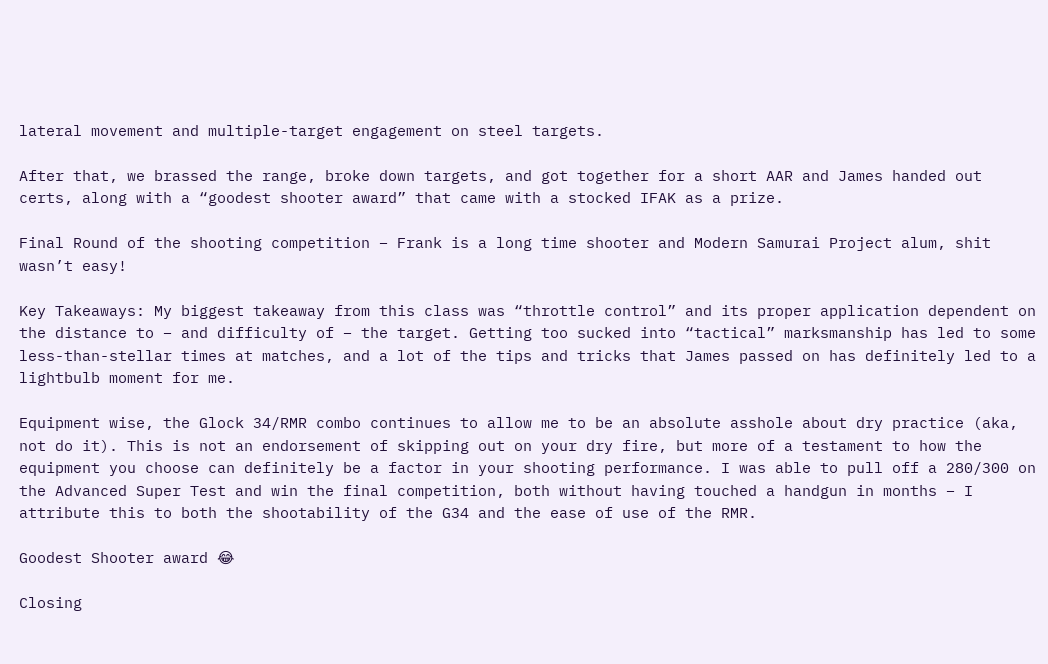lateral movement and multiple-target engagement on steel targets.

After that, we brassed the range, broke down targets, and got together for a short AAR and James handed out certs, along with a “goodest shooter award” that came with a stocked IFAK as a prize.

Final Round of the shooting competition – Frank is a long time shooter and Modern Samurai Project alum, shit wasn’t easy!

Key Takeaways: My biggest takeaway from this class was “throttle control” and its proper application dependent on the distance to – and difficulty of – the target. Getting too sucked into “tactical” marksmanship has led to some less-than-stellar times at matches, and a lot of the tips and tricks that James passed on has definitely led to a lightbulb moment for me.

Equipment wise, the Glock 34/RMR combo continues to allow me to be an absolute asshole about dry practice (aka, not do it). This is not an endorsement of skipping out on your dry fire, but more of a testament to how the equipment you choose can definitely be a factor in your shooting performance. I was able to pull off a 280/300 on the Advanced Super Test and win the final competition, both without having touched a handgun in months – I attribute this to both the shootability of the G34 and the ease of use of the RMR.

Goodest Shooter award 😂

Closing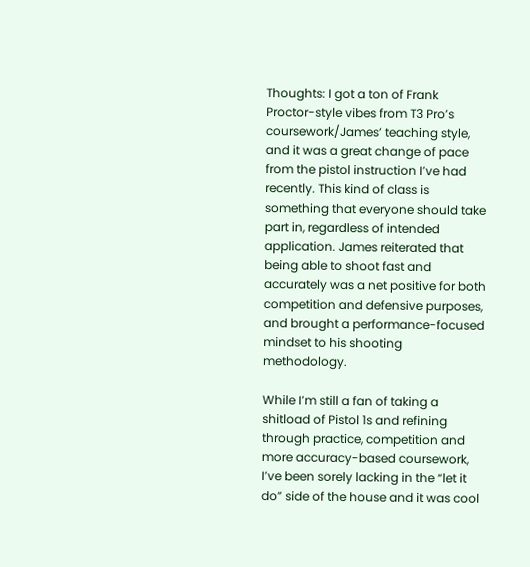Thoughts: I got a ton of Frank Proctor-style vibes from T3 Pro’s coursework/James’ teaching style, and it was a great change of pace from the pistol instruction I’ve had recently. This kind of class is something that everyone should take part in, regardless of intended application. James reiterated that being able to shoot fast and accurately was a net positive for both competition and defensive purposes, and brought a performance-focused mindset to his shooting methodology.

While I’m still a fan of taking a shitload of Pistol 1s and refining through practice, competition and more accuracy-based coursework, I’ve been sorely lacking in the “let it do” side of the house and it was cool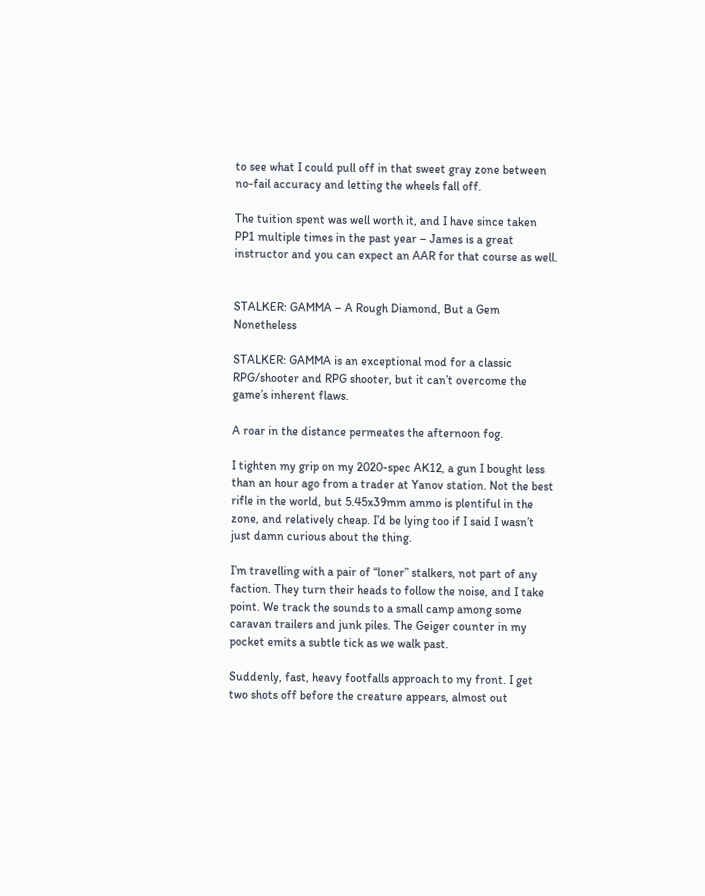to see what I could pull off in that sweet gray zone between no-fail accuracy and letting the wheels fall off.

The tuition spent was well worth it, and I have since taken PP1 multiple times in the past year – James is a great instructor and you can expect an AAR for that course as well.


STALKER: GAMMA – A Rough Diamond, But a Gem Nonetheless

STALKER: GAMMA is an exceptional mod for a classic RPG/shooter and RPG shooter, but it can’t overcome the game’s inherent flaws.

A roar in the distance permeates the afternoon fog.

I tighten my grip on my 2020-spec AK12, a gun I bought less than an hour ago from a trader at Yanov station. Not the best rifle in the world, but 5.45x39mm ammo is plentiful in the zone, and relatively cheap. I’d be lying too if I said I wasn’t just damn curious about the thing.

I’m travelling with a pair of “loner” stalkers, not part of any faction. They turn their heads to follow the noise, and I take point. We track the sounds to a small camp among some caravan trailers and junk piles. The Geiger counter in my pocket emits a subtle tick as we walk past.

Suddenly, fast, heavy footfalls approach to my front. I get two shots off before the creature appears, almost out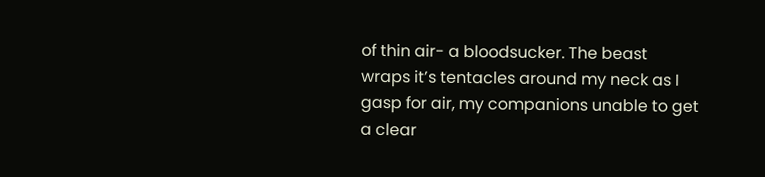of thin air- a bloodsucker. The beast wraps it’s tentacles around my neck as I gasp for air, my companions unable to get a clear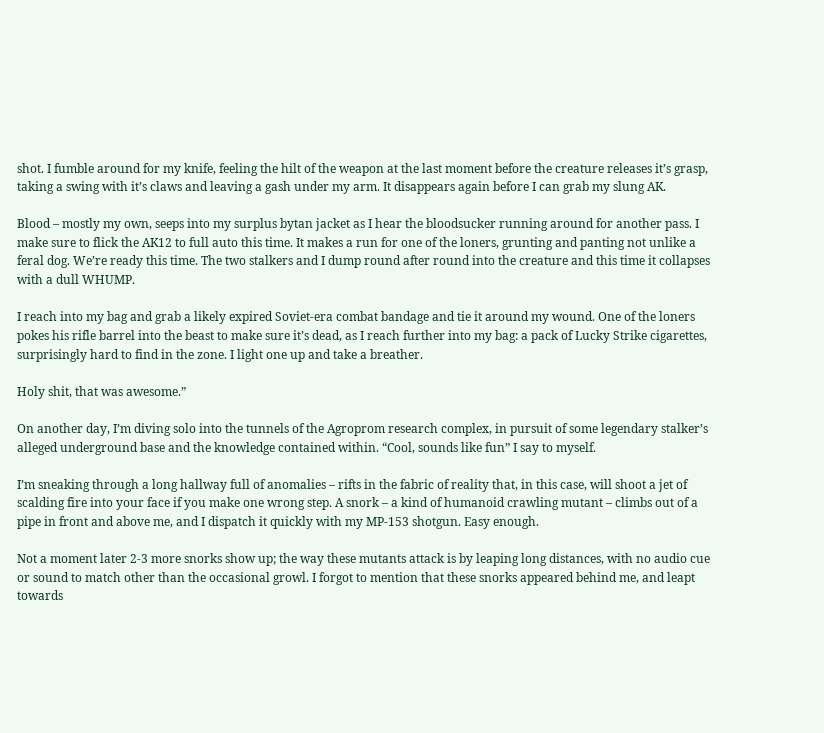shot. I fumble around for my knife, feeling the hilt of the weapon at the last moment before the creature releases it’s grasp, taking a swing with it’s claws and leaving a gash under my arm. It disappears again before I can grab my slung AK.

Blood – mostly my own, seeps into my surplus bytan jacket as I hear the bloodsucker running around for another pass. I make sure to flick the AK12 to full auto this time. It makes a run for one of the loners, grunting and panting not unlike a feral dog. We’re ready this time. The two stalkers and I dump round after round into the creature and this time it collapses with a dull WHUMP.

I reach into my bag and grab a likely expired Soviet-era combat bandage and tie it around my wound. One of the loners pokes his rifle barrel into the beast to make sure it’s dead, as I reach further into my bag: a pack of Lucky Strike cigarettes, surprisingly hard to find in the zone. I light one up and take a breather.

Holy shit, that was awesome.”

On another day, I’m diving solo into the tunnels of the Agroprom research complex, in pursuit of some legendary stalker’s alleged underground base and the knowledge contained within. “Cool, sounds like fun” I say to myself.

I’m sneaking through a long hallway full of anomalies – rifts in the fabric of reality that, in this case, will shoot a jet of scalding fire into your face if you make one wrong step. A snork – a kind of humanoid crawling mutant – climbs out of a pipe in front and above me, and I dispatch it quickly with my MP-153 shotgun. Easy enough.

Not a moment later 2-3 more snorks show up; the way these mutants attack is by leaping long distances, with no audio cue or sound to match other than the occasional growl. I forgot to mention that these snorks appeared behind me, and leapt towards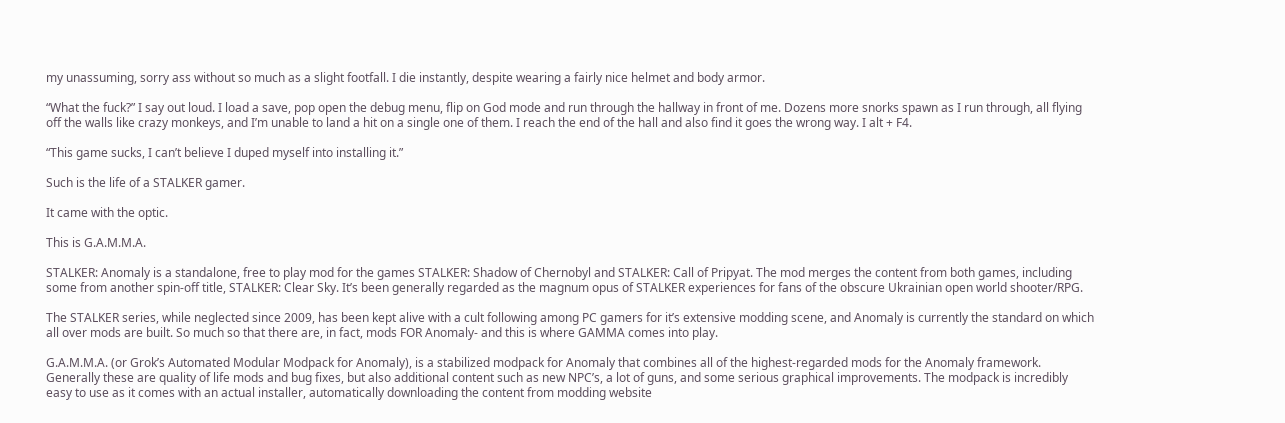my unassuming, sorry ass without so much as a slight footfall. I die instantly, despite wearing a fairly nice helmet and body armor.

“What the fuck?” I say out loud. I load a save, pop open the debug menu, flip on God mode and run through the hallway in front of me. Dozens more snorks spawn as I run through, all flying off the walls like crazy monkeys, and I’m unable to land a hit on a single one of them. I reach the end of the hall and also find it goes the wrong way. I alt + F4.

“This game sucks, I can’t believe I duped myself into installing it.”

Such is the life of a STALKER gamer.

It came with the optic.

This is G.A.M.M.A.

STALKER: Anomaly is a standalone, free to play mod for the games STALKER: Shadow of Chernobyl and STALKER: Call of Pripyat. The mod merges the content from both games, including some from another spin-off title, STALKER: Clear Sky. It’s been generally regarded as the magnum opus of STALKER experiences for fans of the obscure Ukrainian open world shooter/RPG.

The STALKER series, while neglected since 2009, has been kept alive with a cult following among PC gamers for it’s extensive modding scene, and Anomaly is currently the standard on which all over mods are built. So much so that there are, in fact, mods FOR Anomaly- and this is where GAMMA comes into play.

G.A.M.M.A. (or Grok’s Automated Modular Modpack for Anomaly), is a stabilized modpack for Anomaly that combines all of the highest-regarded mods for the Anomaly framework. Generally these are quality of life mods and bug fixes, but also additional content such as new NPC’s, a lot of guns, and some serious graphical improvements. The modpack is incredibly easy to use as it comes with an actual installer, automatically downloading the content from modding website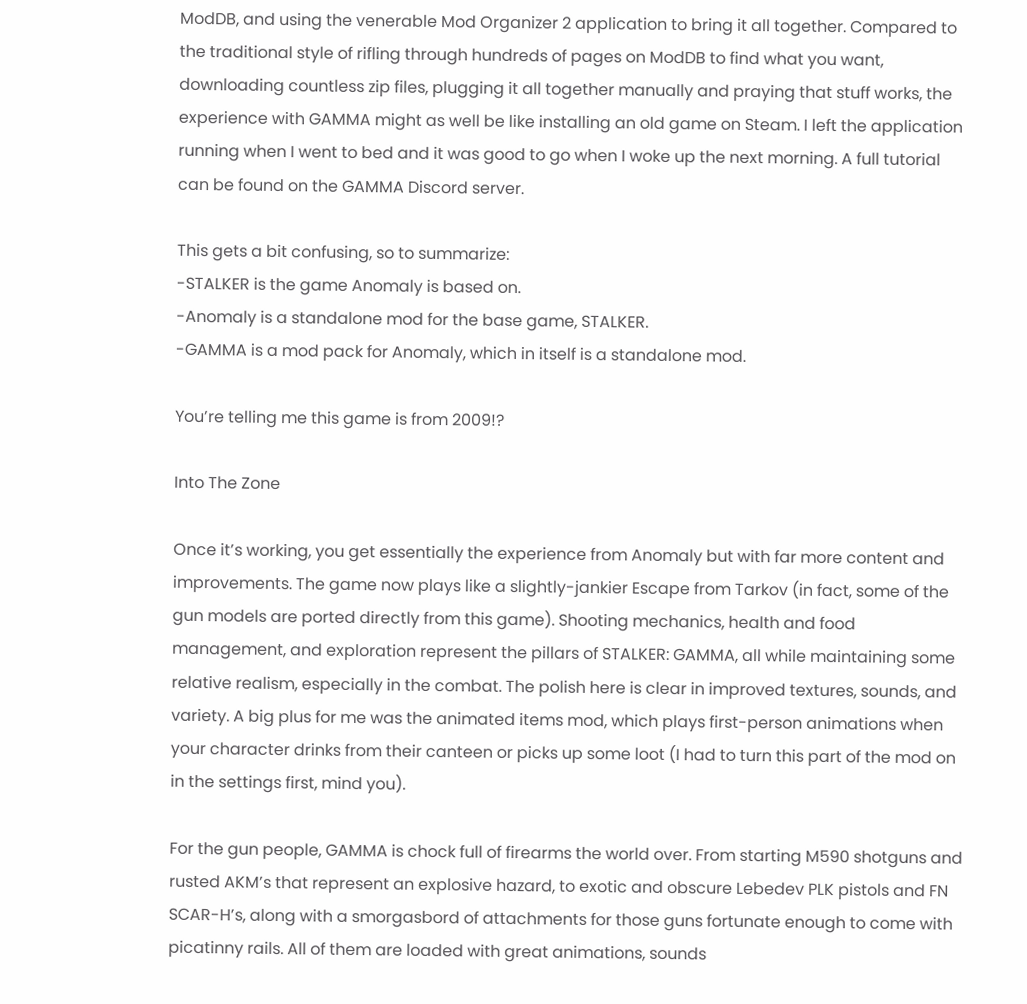ModDB, and using the venerable Mod Organizer 2 application to bring it all together. Compared to the traditional style of rifling through hundreds of pages on ModDB to find what you want, downloading countless zip files, plugging it all together manually and praying that stuff works, the experience with GAMMA might as well be like installing an old game on Steam. I left the application running when I went to bed and it was good to go when I woke up the next morning. A full tutorial can be found on the GAMMA Discord server.

This gets a bit confusing, so to summarize:
-STALKER is the game Anomaly is based on.
-Anomaly is a standalone mod for the base game, STALKER.
-GAMMA is a mod pack for Anomaly, which in itself is a standalone mod.

You’re telling me this game is from 2009!?

Into The Zone

Once it’s working, you get essentially the experience from Anomaly but with far more content and improvements. The game now plays like a slightly-jankier Escape from Tarkov (in fact, some of the gun models are ported directly from this game). Shooting mechanics, health and food management, and exploration represent the pillars of STALKER: GAMMA, all while maintaining some relative realism, especially in the combat. The polish here is clear in improved textures, sounds, and variety. A big plus for me was the animated items mod, which plays first-person animations when your character drinks from their canteen or picks up some loot (I had to turn this part of the mod on in the settings first, mind you).

For the gun people, GAMMA is chock full of firearms the world over. From starting M590 shotguns and rusted AKM’s that represent an explosive hazard, to exotic and obscure Lebedev PLK pistols and FN SCAR-H’s, along with a smorgasbord of attachments for those guns fortunate enough to come with picatinny rails. All of them are loaded with great animations, sounds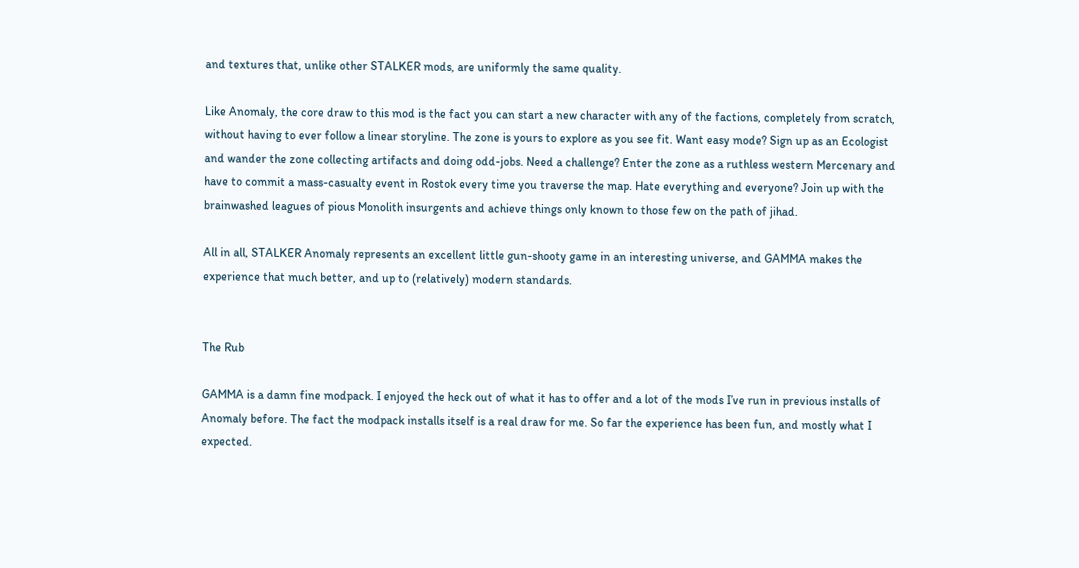and textures that, unlike other STALKER mods, are uniformly the same quality.

Like Anomaly, the core draw to this mod is the fact you can start a new character with any of the factions, completely from scratch, without having to ever follow a linear storyline. The zone is yours to explore as you see fit. Want easy mode? Sign up as an Ecologist and wander the zone collecting artifacts and doing odd-jobs. Need a challenge? Enter the zone as a ruthless western Mercenary and have to commit a mass-casualty event in Rostok every time you traverse the map. Hate everything and everyone? Join up with the brainwashed leagues of pious Monolith insurgents and achieve things only known to those few on the path of jihad.

All in all, STALKER Anomaly represents an excellent little gun-shooty game in an interesting universe, and GAMMA makes the experience that much better, and up to (relatively) modern standards.


The Rub

GAMMA is a damn fine modpack. I enjoyed the heck out of what it has to offer and a lot of the mods I’ve run in previous installs of Anomaly before. The fact the modpack installs itself is a real draw for me. So far the experience has been fun, and mostly what I expected.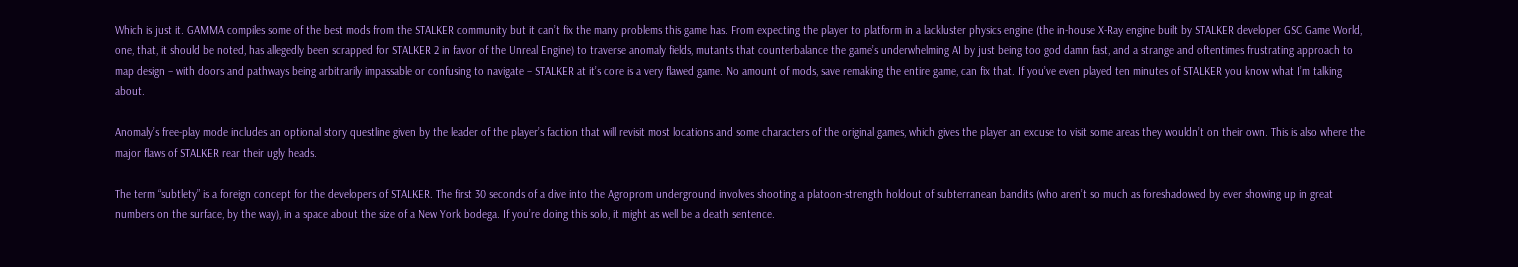Which is just it. GAMMA compiles some of the best mods from the STALKER community but it can’t fix the many problems this game has. From expecting the player to platform in a lackluster physics engine (the in-house X-Ray engine built by STALKER developer GSC Game World, one, that, it should be noted, has allegedly been scrapped for STALKER 2 in favor of the Unreal Engine) to traverse anomaly fields, mutants that counterbalance the game’s underwhelming AI by just being too god damn fast, and a strange and oftentimes frustrating approach to map design – with doors and pathways being arbitrarily impassable or confusing to navigate – STALKER at it’s core is a very flawed game. No amount of mods, save remaking the entire game, can fix that. If you’ve even played ten minutes of STALKER you know what I’m talking about.

Anomaly’s free-play mode includes an optional story questline given by the leader of the player’s faction that will revisit most locations and some characters of the original games, which gives the player an excuse to visit some areas they wouldn’t on their own. This is also where the major flaws of STALKER rear their ugly heads.

The term “subtlety” is a foreign concept for the developers of STALKER. The first 30 seconds of a dive into the Agroprom underground involves shooting a platoon-strength holdout of subterranean bandits (who aren’t so much as foreshadowed by ever showing up in great numbers on the surface, by the way), in a space about the size of a New York bodega. If you’re doing this solo, it might as well be a death sentence.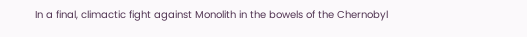In a final, climactic fight against Monolith in the bowels of the Chernobyl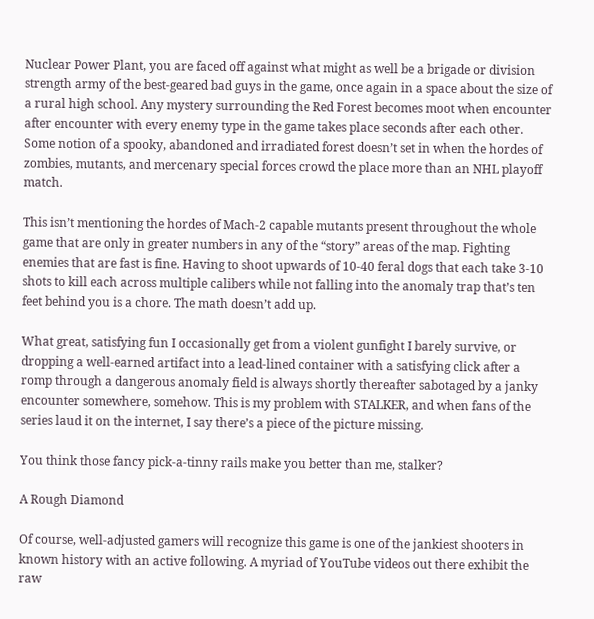Nuclear Power Plant, you are faced off against what might as well be a brigade or division strength army of the best-geared bad guys in the game, once again in a space about the size of a rural high school. Any mystery surrounding the Red Forest becomes moot when encounter after encounter with every enemy type in the game takes place seconds after each other. Some notion of a spooky, abandoned and irradiated forest doesn’t set in when the hordes of zombies, mutants, and mercenary special forces crowd the place more than an NHL playoff match.

This isn’t mentioning the hordes of Mach-2 capable mutants present throughout the whole game that are only in greater numbers in any of the “story” areas of the map. Fighting enemies that are fast is fine. Having to shoot upwards of 10-40 feral dogs that each take 3-10 shots to kill each across multiple calibers while not falling into the anomaly trap that’s ten feet behind you is a chore. The math doesn’t add up.

What great, satisfying fun I occasionally get from a violent gunfight I barely survive, or dropping a well-earned artifact into a lead-lined container with a satisfying click after a romp through a dangerous anomaly field is always shortly thereafter sabotaged by a janky encounter somewhere, somehow. This is my problem with STALKER, and when fans of the series laud it on the internet, I say there’s a piece of the picture missing.

You think those fancy pick-a-tinny rails make you better than me, stalker?

A Rough Diamond

Of course, well-adjusted gamers will recognize this game is one of the jankiest shooters in known history with an active following. A myriad of YouTube videos out there exhibit the raw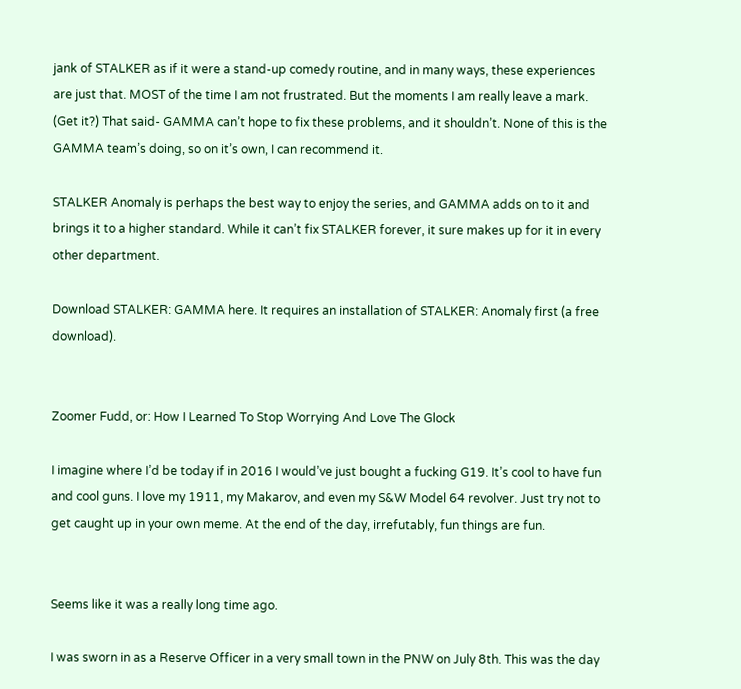jank of STALKER as if it were a stand-up comedy routine, and in many ways, these experiences are just that. MOST of the time I am not frustrated. But the moments I am really leave a mark. (Get it?) That said- GAMMA can’t hope to fix these problems, and it shouldn’t. None of this is the GAMMA team’s doing, so on it’s own, I can recommend it.

STALKER Anomaly is perhaps the best way to enjoy the series, and GAMMA adds on to it and brings it to a higher standard. While it can’t fix STALKER forever, it sure makes up for it in every other department.

Download STALKER: GAMMA here. It requires an installation of STALKER: Anomaly first (a free download).


Zoomer Fudd, or: How I Learned To Stop Worrying And Love The Glock

I imagine where I’d be today if in 2016 I would’ve just bought a fucking G19. It’s cool to have fun and cool guns. I love my 1911, my Makarov, and even my S&W Model 64 revolver. Just try not to get caught up in your own meme. At the end of the day, irrefutably, fun things are fun.


Seems like it was a really long time ago.

I was sworn in as a Reserve Officer in a very small town in the PNW on July 8th. This was the day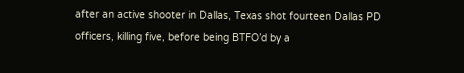after an active shooter in Dallas, Texas shot fourteen Dallas PD officers, killing five, before being BTFO’d by a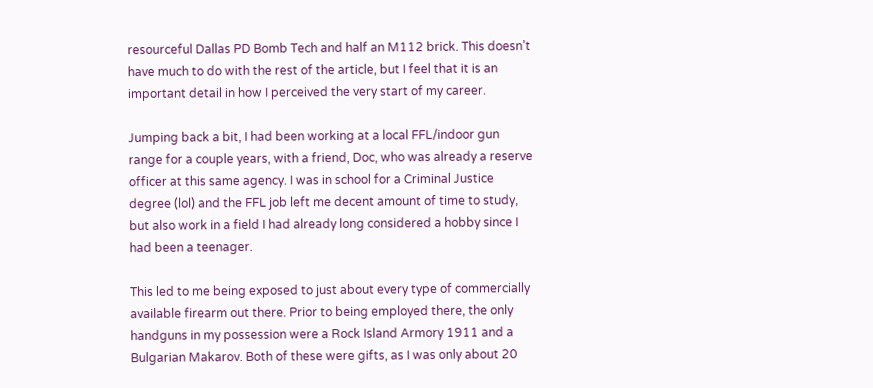resourceful Dallas PD Bomb Tech and half an M112 brick. This doesn’t have much to do with the rest of the article, but I feel that it is an important detail in how I perceived the very start of my career.

Jumping back a bit, I had been working at a local FFL/indoor gun range for a couple years, with a friend, Doc, who was already a reserve officer at this same agency. I was in school for a Criminal Justice degree (lol) and the FFL job left me decent amount of time to study, but also work in a field I had already long considered a hobby since I had been a teenager.

This led to me being exposed to just about every type of commercially available firearm out there. Prior to being employed there, the only handguns in my possession were a Rock Island Armory 1911 and a Bulgarian Makarov. Both of these were gifts, as I was only about 20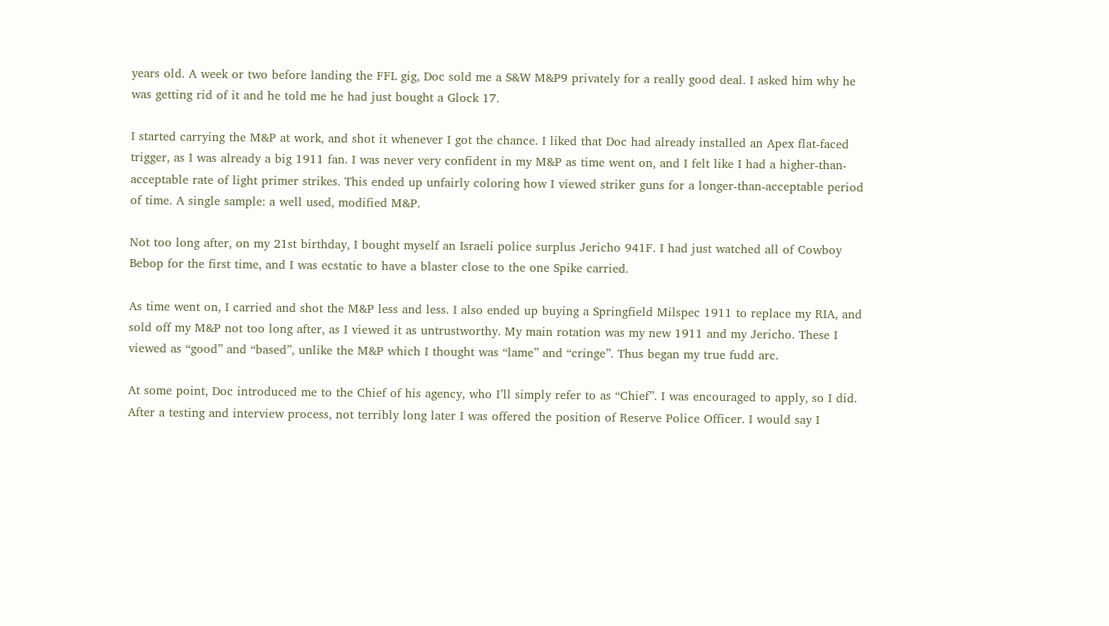years old. A week or two before landing the FFL gig, Doc sold me a S&W M&P9 privately for a really good deal. I asked him why he was getting rid of it and he told me he had just bought a Glock 17.

I started carrying the M&P at work, and shot it whenever I got the chance. I liked that Doc had already installed an Apex flat-faced trigger, as I was already a big 1911 fan. I was never very confident in my M&P as time went on, and I felt like I had a higher-than-acceptable rate of light primer strikes. This ended up unfairly coloring how I viewed striker guns for a longer-than-acceptable period of time. A single sample: a well used, modified M&P.

Not too long after, on my 21st birthday, I bought myself an Israeli police surplus Jericho 941F. I had just watched all of Cowboy Bebop for the first time, and I was ecstatic to have a blaster close to the one Spike carried.

As time went on, I carried and shot the M&P less and less. I also ended up buying a Springfield Milspec 1911 to replace my RIA, and sold off my M&P not too long after, as I viewed it as untrustworthy. My main rotation was my new 1911 and my Jericho. These I viewed as “good” and “based”, unlike the M&P which I thought was “lame” and “cringe”. Thus began my true fudd arc.

At some point, Doc introduced me to the Chief of his agency, who I’ll simply refer to as “Chief”. I was encouraged to apply, so I did. After a testing and interview process, not terribly long later I was offered the position of Reserve Police Officer. I would say I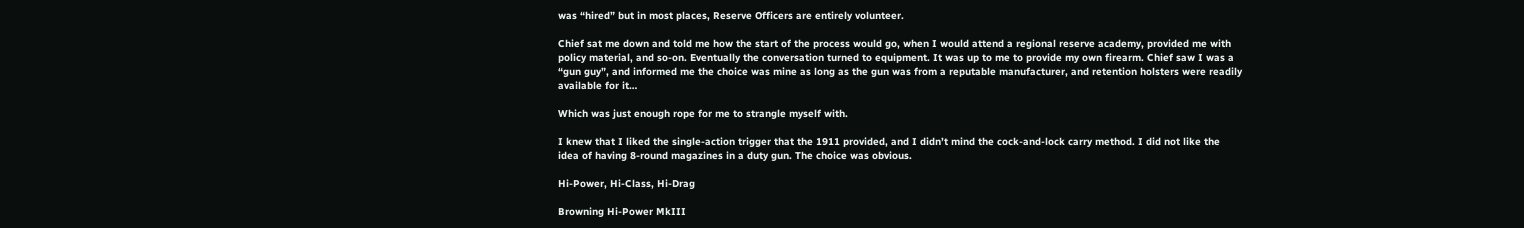was “hired” but in most places, Reserve Officers are entirely volunteer.

Chief sat me down and told me how the start of the process would go, when I would attend a regional reserve academy, provided me with policy material, and so-on. Eventually the conversation turned to equipment. It was up to me to provide my own firearm. Chief saw I was a “gun guy”, and informed me the choice was mine as long as the gun was from a reputable manufacturer, and retention holsters were readily available for it…

Which was just enough rope for me to strangle myself with.

I knew that I liked the single-action trigger that the 1911 provided, and I didn’t mind the cock-and-lock carry method. I did not like the idea of having 8-round magazines in a duty gun. The choice was obvious.

Hi-Power, Hi-Class, Hi-Drag

Browning Hi-Power MkIII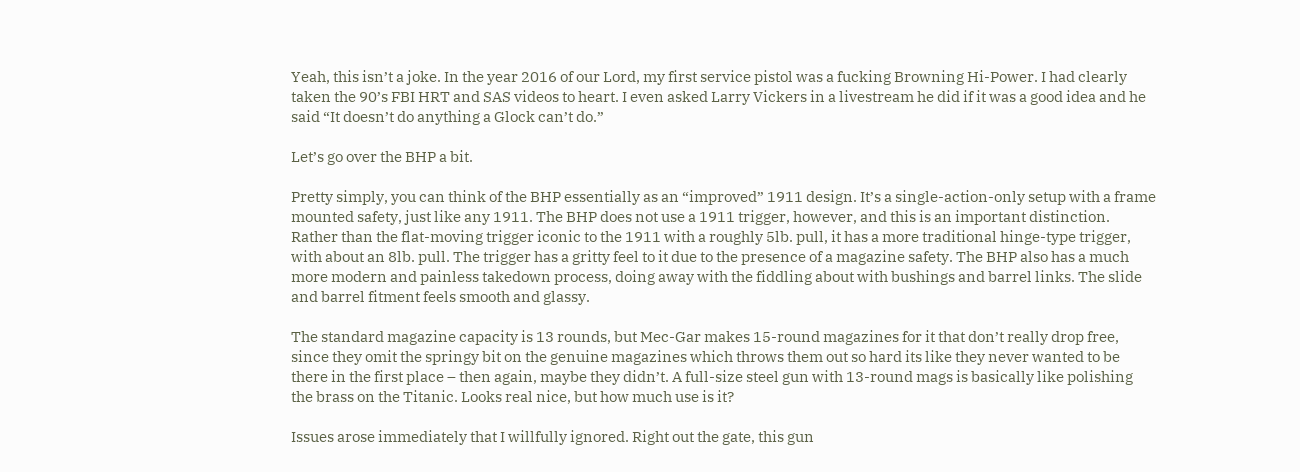Yeah, this isn’t a joke. In the year 2016 of our Lord, my first service pistol was a fucking Browning Hi-Power. I had clearly taken the 90’s FBI HRT and SAS videos to heart. I even asked Larry Vickers in a livestream he did if it was a good idea and he said “It doesn’t do anything a Glock can’t do.”

Let’s go over the BHP a bit.

Pretty simply, you can think of the BHP essentially as an “improved” 1911 design. It’s a single-action-only setup with a frame mounted safety, just like any 1911. The BHP does not use a 1911 trigger, however, and this is an important distinction. Rather than the flat-moving trigger iconic to the 1911 with a roughly 5lb. pull, it has a more traditional hinge-type trigger, with about an 8lb. pull. The trigger has a gritty feel to it due to the presence of a magazine safety. The BHP also has a much more modern and painless takedown process, doing away with the fiddling about with bushings and barrel links. The slide and barrel fitment feels smooth and glassy.

The standard magazine capacity is 13 rounds, but Mec-Gar makes 15-round magazines for it that don’t really drop free, since they omit the springy bit on the genuine magazines which throws them out so hard its like they never wanted to be there in the first place – then again, maybe they didn’t. A full-size steel gun with 13-round mags is basically like polishing the brass on the Titanic. Looks real nice, but how much use is it?

Issues arose immediately that I willfully ignored. Right out the gate, this gun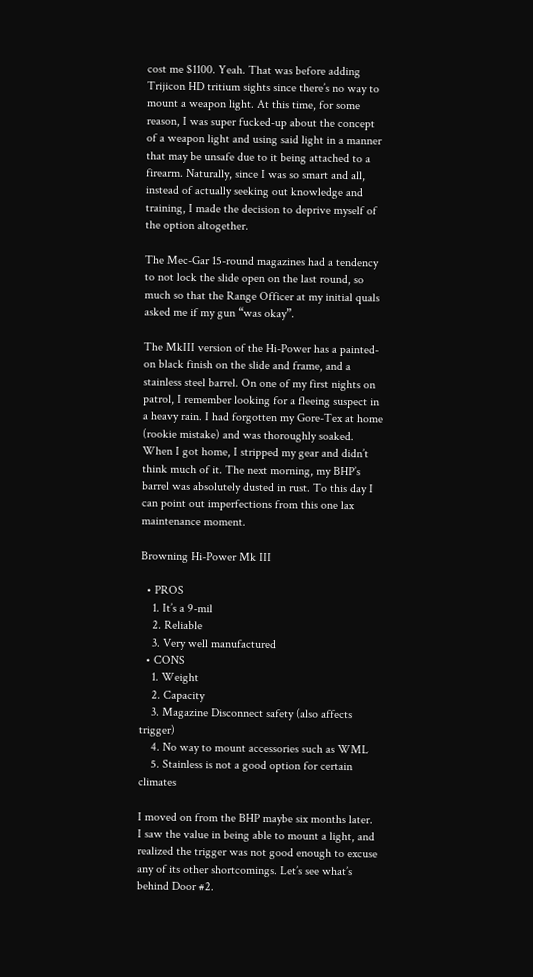cost me $1100. Yeah. That was before adding Trijicon HD tritium sights since there’s no way to mount a weapon light. At this time, for some reason, I was super fucked-up about the concept of a weapon light and using said light in a manner that may be unsafe due to it being attached to a firearm. Naturally, since I was so smart and all, instead of actually seeking out knowledge and training, I made the decision to deprive myself of the option altogether.

The Mec-Gar 15-round magazines had a tendency to not lock the slide open on the last round, so much so that the Range Officer at my initial quals asked me if my gun “was okay”.

The MkIII version of the Hi-Power has a painted-on black finish on the slide and frame, and a stainless steel barrel. On one of my first nights on patrol, I remember looking for a fleeing suspect in a heavy rain. I had forgotten my Gore-Tex at home (rookie mistake) and was thoroughly soaked. When I got home, I stripped my gear and didn’t think much of it. The next morning, my BHP’s barrel was absolutely dusted in rust. To this day I can point out imperfections from this one lax maintenance moment.

Browning Hi-Power Mk III

  • PROS
    1. It’s a 9-mil
    2. Reliable
    3. Very well manufactured
  • CONS
    1. Weight
    2. Capacity
    3. Magazine Disconnect safety (also affects trigger)
    4. No way to mount accessories such as WML
    5. Stainless is not a good option for certain climates

I moved on from the BHP maybe six months later. I saw the value in being able to mount a light, and realized the trigger was not good enough to excuse any of its other shortcomings. Let’s see what’s behind Door #2.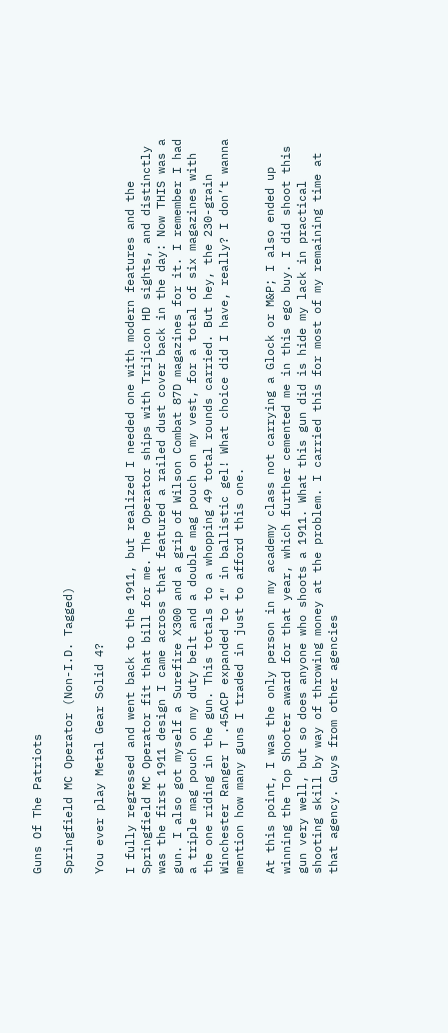Guns Of The Patriots

Springfield MC Operator (Non-I.D. Tagged)

You ever play Metal Gear Solid 4?

I fully regressed and went back to the 1911, but realized I needed one with modern features and the Springfield MC Operator fit that bill for me. The Operator ships with Trijicon HD sights, and distinctly was the first 1911 design I came across that featured a railed dust cover back in the day: Now THIS was a gun. I also got myself a Surefire X300 and a grip of Wilson Combat 87D magazines for it. I remember I had a triple mag pouch on my duty belt and a double mag pouch on my vest, for a total of six magazines with the one riding in the gun. This totals to a whopping 49 total rounds carried. But hey, the 230-grain Winchester Ranger T .45ACP expanded to 1″ in ballistic gel! What choice did I have, really? I don’t wanna mention how many guns I traded in just to afford this one.

At this point, I was the only person in my academy class not carrying a Glock or M&P; I also ended up winning the Top Shooter award for that year, which further cemented me in this ego buy. I did shoot this gun very well, but so does anyone who shoots a 1911. What this gun did is hide my lack in practical shooting skill by way of throwing money at the problem. I carried this for most of my remaining time at that agency. Guys from other agencies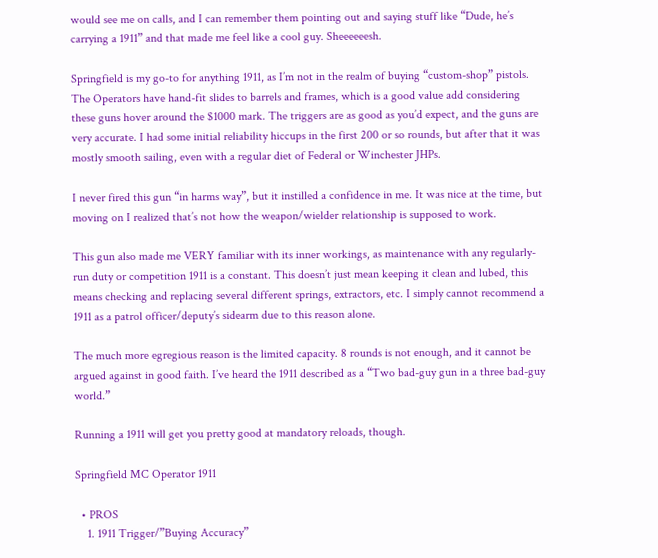would see me on calls, and I can remember them pointing out and saying stuff like “Dude, he’s carrying a 1911” and that made me feel like a cool guy. Sheeeeeesh.

Springfield is my go-to for anything 1911, as I’m not in the realm of buying “custom-shop” pistols. The Operators have hand-fit slides to barrels and frames, which is a good value add considering these guns hover around the $1000 mark. The triggers are as good as you’d expect, and the guns are very accurate. I had some initial reliability hiccups in the first 200 or so rounds, but after that it was mostly smooth sailing, even with a regular diet of Federal or Winchester JHPs.

I never fired this gun “in harms way”, but it instilled a confidence in me. It was nice at the time, but moving on I realized that’s not how the weapon/wielder relationship is supposed to work.

This gun also made me VERY familiar with its inner workings, as maintenance with any regularly-run duty or competition 1911 is a constant. This doesn’t just mean keeping it clean and lubed, this means checking and replacing several different springs, extractors, etc. I simply cannot recommend a 1911 as a patrol officer/deputy’s sidearm due to this reason alone.

The much more egregious reason is the limited capacity. 8 rounds is not enough, and it cannot be argued against in good faith. I’ve heard the 1911 described as a “Two bad-guy gun in a three bad-guy world.”

Running a 1911 will get you pretty good at mandatory reloads, though.

Springfield MC Operator 1911

  • PROS
    1. 1911 Trigger/”Buying Accuracy”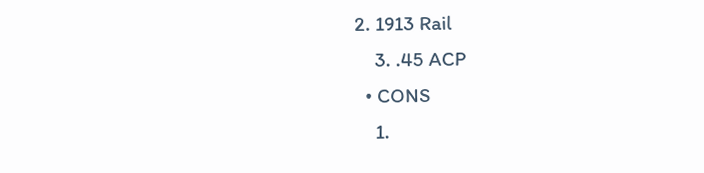2. 1913 Rail
    3. .45 ACP
  • CONS
    1.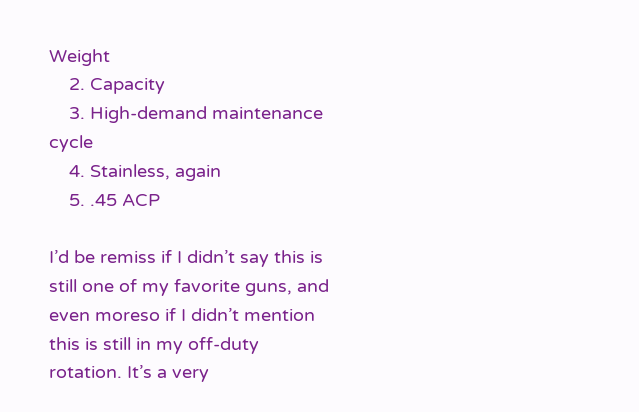Weight
    2. Capacity
    3. High-demand maintenance cycle
    4. Stainless, again
    5. .45 ACP

I’d be remiss if I didn’t say this is still one of my favorite guns, and even moreso if I didn’t mention this is still in my off-duty rotation. It’s a very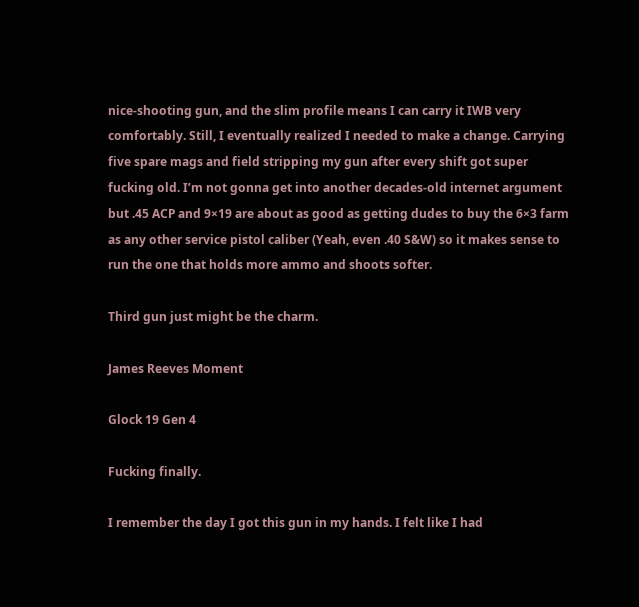nice-shooting gun, and the slim profile means I can carry it IWB very comfortably. Still, I eventually realized I needed to make a change. Carrying five spare mags and field stripping my gun after every shift got super fucking old. I’m not gonna get into another decades-old internet argument but .45 ACP and 9×19 are about as good as getting dudes to buy the 6×3 farm as any other service pistol caliber (Yeah, even .40 S&W) so it makes sense to run the one that holds more ammo and shoots softer.

Third gun just might be the charm.

James Reeves Moment

Glock 19 Gen 4

Fucking finally.

I remember the day I got this gun in my hands. I felt like I had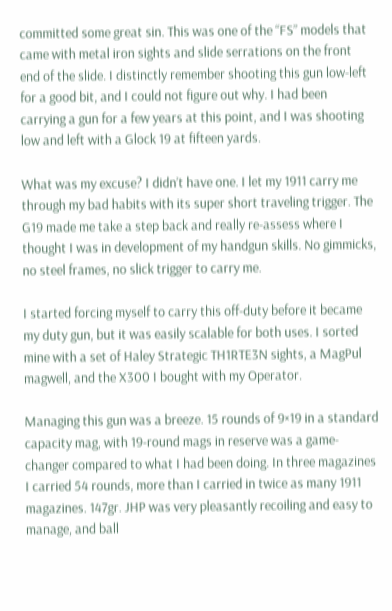committed some great sin. This was one of the “FS” models that came with metal iron sights and slide serrations on the front end of the slide. I distinctly remember shooting this gun low-left for a good bit, and I could not figure out why. I had been carrying a gun for a few years at this point, and I was shooting low and left with a Glock 19 at fifteen yards.

What was my excuse? I didn’t have one. I let my 1911 carry me through my bad habits with its super short traveling trigger. The G19 made me take a step back and really re-assess where I thought I was in development of my handgun skills. No gimmicks, no steel frames, no slick trigger to carry me.

I started forcing myself to carry this off-duty before it became my duty gun, but it was easily scalable for both uses. I sorted mine with a set of Haley Strategic TH1RTE3N sights, a MagPul magwell, and the X300 I bought with my Operator.

Managing this gun was a breeze. 15 rounds of 9×19 in a standard capacity mag, with 19-round mags in reserve was a game-changer compared to what I had been doing. In three magazines I carried 54 rounds, more than I carried in twice as many 1911 magazines. 147gr. JHP was very pleasantly recoiling and easy to manage, and ball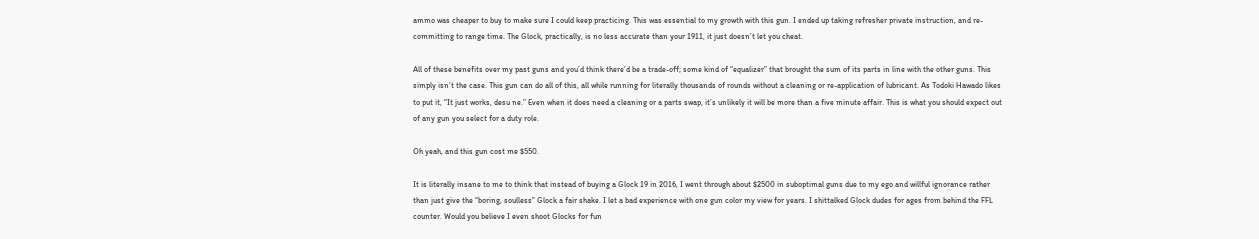ammo was cheaper to buy to make sure I could keep practicing. This was essential to my growth with this gun. I ended up taking refresher private instruction, and re-committing to range time. The Glock, practically, is no less accurate than your 1911, it just doesn’t let you cheat.

All of these benefits over my past guns and you’d think there’d be a trade-off; some kind of “equalizer” that brought the sum of its parts in line with the other guns. This simply isn’t the case. This gun can do all of this, all while running for literally thousands of rounds without a cleaning or re-application of lubricant. As Todoki Hawado likes to put it, “It just works, desu ne.” Even when it does need a cleaning or a parts swap, it’s unlikely it will be more than a five minute affair. This is what you should expect out of any gun you select for a duty role.

Oh yeah, and this gun cost me $550.

It is literally insane to me to think that instead of buying a Glock 19 in 2016, I went through about $2500 in suboptimal guns due to my ego and willful ignorance rather than just give the “boring, soulless” Glock a fair shake. I let a bad experience with one gun color my view for years. I shittalked Glock dudes for ages from behind the FFL counter. Would you believe I even shoot Glocks for fun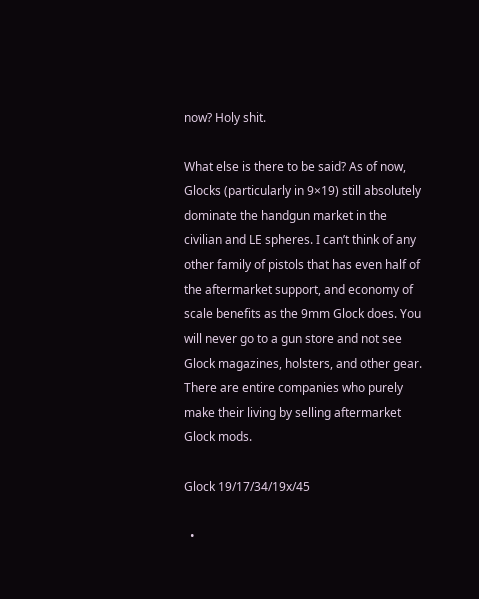now? Holy shit.

What else is there to be said? As of now, Glocks (particularly in 9×19) still absolutely dominate the handgun market in the civilian and LE spheres. I can’t think of any other family of pistols that has even half of the aftermarket support, and economy of scale benefits as the 9mm Glock does. You will never go to a gun store and not see Glock magazines, holsters, and other gear. There are entire companies who purely make their living by selling aftermarket Glock mods.

Glock 19/17/34/19x/45

  •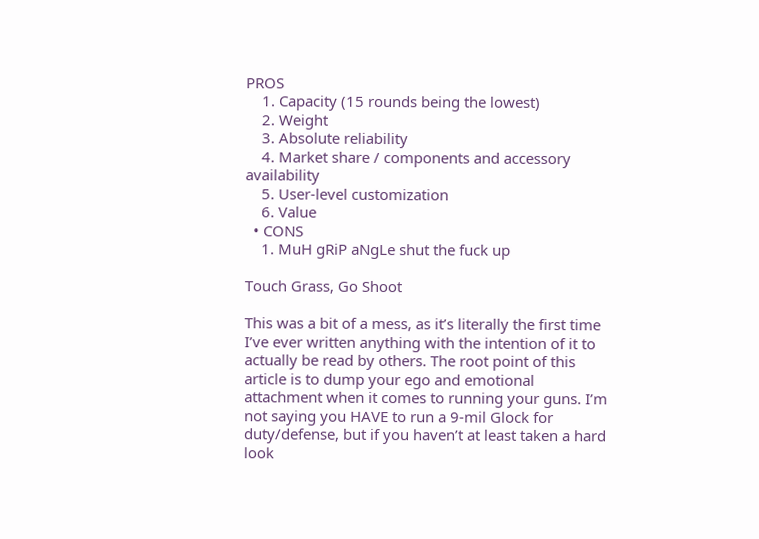PROS
    1. Capacity (15 rounds being the lowest)
    2. Weight
    3. Absolute reliability
    4. Market share / components and accessory availability
    5. User-level customization
    6. Value
  • CONS
    1. MuH gRiP aNgLe shut the fuck up

Touch Grass, Go Shoot

This was a bit of a mess, as it’s literally the first time I’ve ever written anything with the intention of it to actually be read by others. The root point of this article is to dump your ego and emotional attachment when it comes to running your guns. I’m not saying you HAVE to run a 9-mil Glock for duty/defense, but if you haven’t at least taken a hard look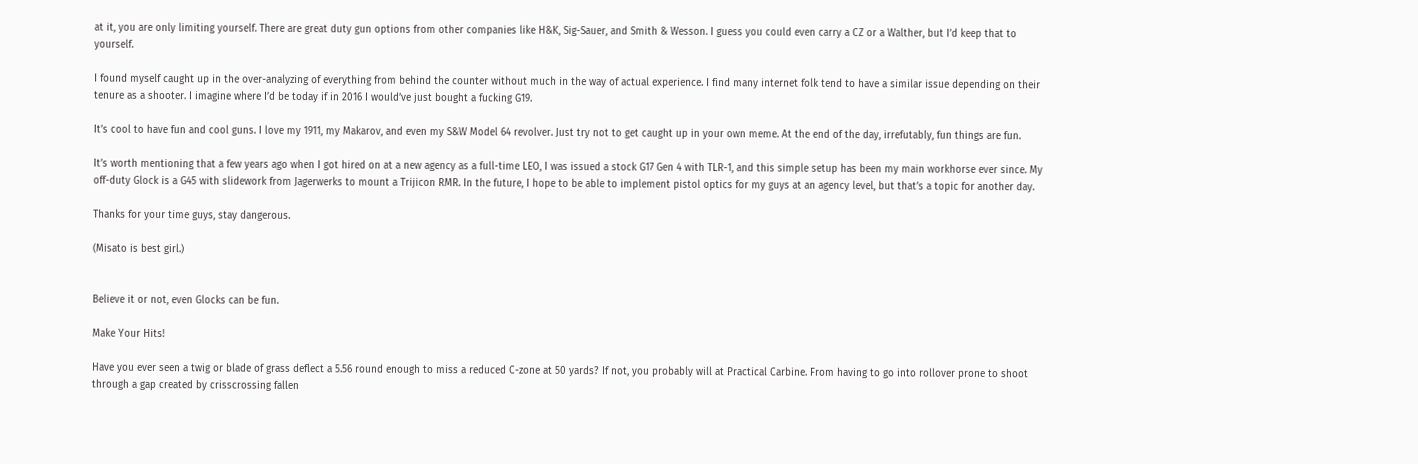at it, you are only limiting yourself. There are great duty gun options from other companies like H&K, Sig-Sauer, and Smith & Wesson. I guess you could even carry a CZ or a Walther, but I’d keep that to yourself.

I found myself caught up in the over-analyzing of everything from behind the counter without much in the way of actual experience. I find many internet folk tend to have a similar issue depending on their tenure as a shooter. I imagine where I’d be today if in 2016 I would’ve just bought a fucking G19.

It’s cool to have fun and cool guns. I love my 1911, my Makarov, and even my S&W Model 64 revolver. Just try not to get caught up in your own meme. At the end of the day, irrefutably, fun things are fun.

It’s worth mentioning that a few years ago when I got hired on at a new agency as a full-time LEO, I was issued a stock G17 Gen 4 with TLR-1, and this simple setup has been my main workhorse ever since. My off-duty Glock is a G45 with slidework from Jagerwerks to mount a Trijicon RMR. In the future, I hope to be able to implement pistol optics for my guys at an agency level, but that’s a topic for another day.

Thanks for your time guys, stay dangerous.

(Misato is best girl.)


Believe it or not, even Glocks can be fun.

Make Your Hits!

Have you ever seen a twig or blade of grass deflect a 5.56 round enough to miss a reduced C-zone at 50 yards? If not, you probably will at Practical Carbine. From having to go into rollover prone to shoot through a gap created by crisscrossing fallen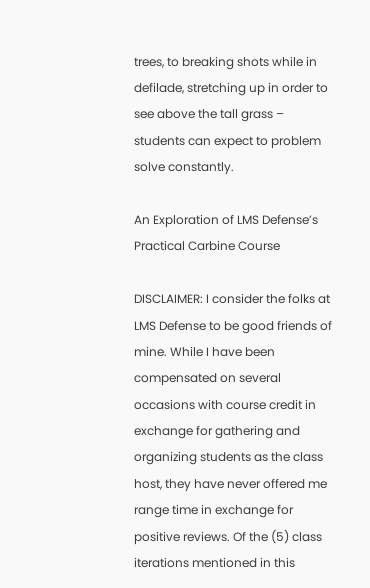trees, to breaking shots while in defilade, stretching up in order to see above the tall grass – students can expect to problem solve constantly.

An Exploration of LMS Defense’s Practical Carbine Course

DISCLAIMER: I consider the folks at LMS Defense to be good friends of mine. While I have been compensated on several occasions with course credit in exchange for gathering and organizing students as the class host, they have never offered me range time in exchange for positive reviews. Of the (5) class iterations mentioned in this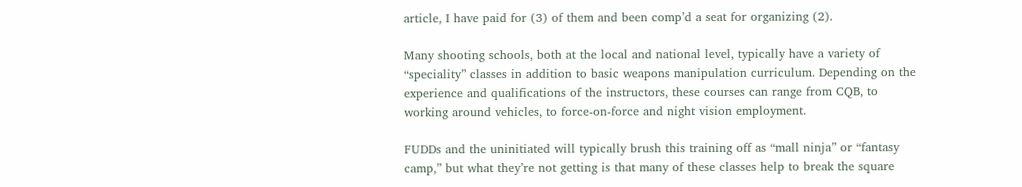article, I have paid for (3) of them and been comp’d a seat for organizing (2).

Many shooting schools, both at the local and national level, typically have a variety of “speciality” classes in addition to basic weapons manipulation curriculum. Depending on the experience and qualifications of the instructors, these courses can range from CQB, to working around vehicles, to force-on-force and night vision employment.

FUDDs and the uninitiated will typically brush this training off as “mall ninja” or “fantasy camp,” but what they’re not getting is that many of these classes help to break the square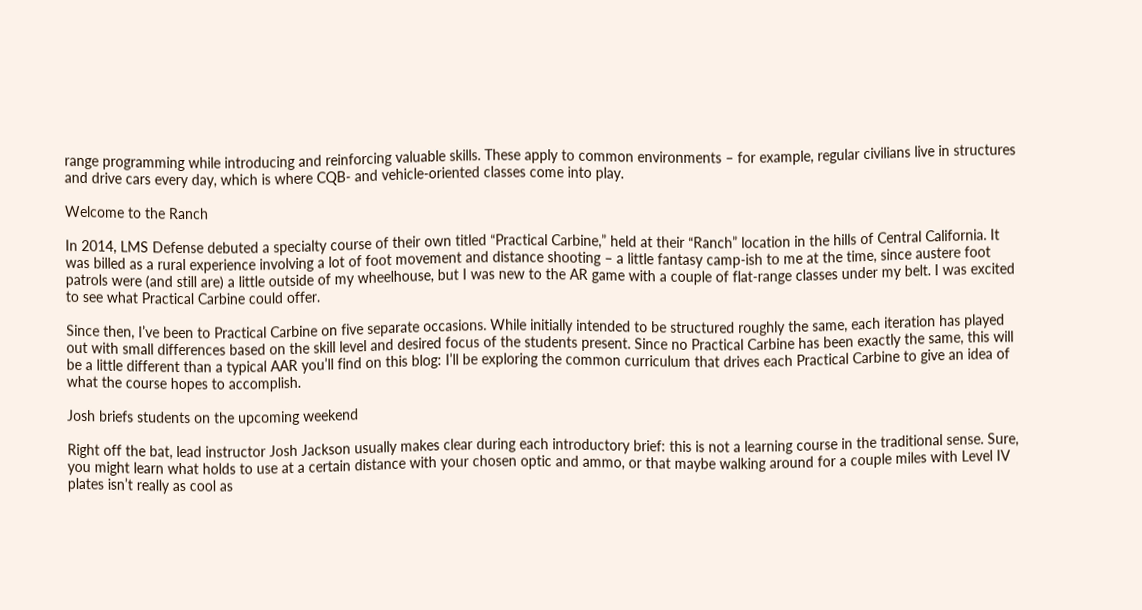range programming while introducing and reinforcing valuable skills. These apply to common environments – for example, regular civilians live in structures and drive cars every day, which is where CQB- and vehicle-oriented classes come into play.

Welcome to the Ranch

In 2014, LMS Defense debuted a specialty course of their own titled “Practical Carbine,” held at their “Ranch” location in the hills of Central California. It was billed as a rural experience involving a lot of foot movement and distance shooting – a little fantasy camp-ish to me at the time, since austere foot patrols were (and still are) a little outside of my wheelhouse, but I was new to the AR game with a couple of flat-range classes under my belt. I was excited to see what Practical Carbine could offer.

Since then, I’ve been to Practical Carbine on five separate occasions. While initially intended to be structured roughly the same, each iteration has played out with small differences based on the skill level and desired focus of the students present. Since no Practical Carbine has been exactly the same, this will be a little different than a typical AAR you’ll find on this blog: I’ll be exploring the common curriculum that drives each Practical Carbine to give an idea of what the course hopes to accomplish.

Josh briefs students on the upcoming weekend

Right off the bat, lead instructor Josh Jackson usually makes clear during each introductory brief: this is not a learning course in the traditional sense. Sure, you might learn what holds to use at a certain distance with your chosen optic and ammo, or that maybe walking around for a couple miles with Level IV plates isn’t really as cool as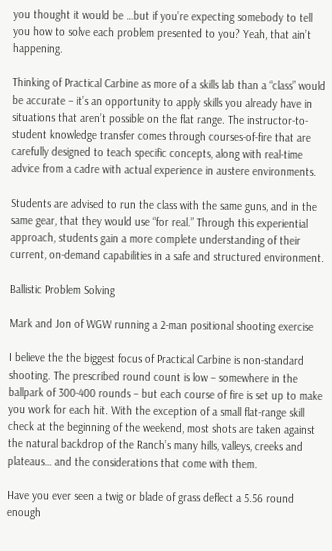you thought it would be …but if you’re expecting somebody to tell you how to solve each problem presented to you? Yeah, that ain’t happening.

Thinking of Practical Carbine as more of a skills lab than a “class” would be accurate – it’s an opportunity to apply skills you already have in situations that aren’t possible on the flat range. The instructor-to-student knowledge transfer comes through courses-of-fire that are carefully designed to teach specific concepts, along with real-time advice from a cadre with actual experience in austere environments.

Students are advised to run the class with the same guns, and in the same gear, that they would use “for real.” Through this experiential approach, students gain a more complete understanding of their current, on-demand capabilities in a safe and structured environment.

Ballistic Problem Solving

Mark and Jon of WGW running a 2-man positional shooting exercise

I believe the the biggest focus of Practical Carbine is non-standard shooting. The prescribed round count is low – somewhere in the ballpark of 300-400 rounds – but each course of fire is set up to make you work for each hit. With the exception of a small flat-range skill check at the beginning of the weekend, most shots are taken against the natural backdrop of the Ranch’s many hills, valleys, creeks and plateaus… and the considerations that come with them.

Have you ever seen a twig or blade of grass deflect a 5.56 round enough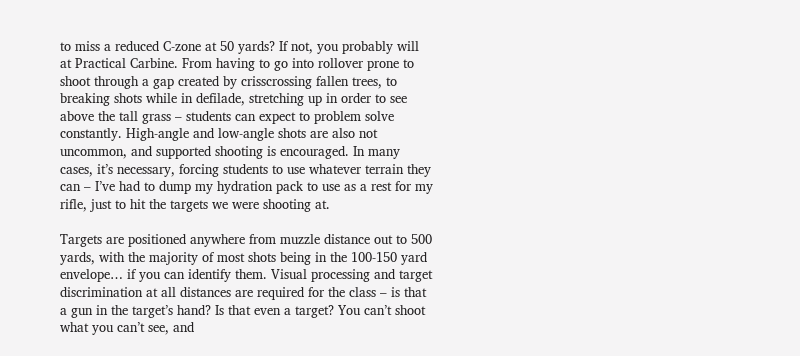to miss a reduced C-zone at 50 yards? If not, you probably will at Practical Carbine. From having to go into rollover prone to shoot through a gap created by crisscrossing fallen trees, to breaking shots while in defilade, stretching up in order to see above the tall grass – students can expect to problem solve constantly. High-angle and low-angle shots are also not uncommon, and supported shooting is encouraged. In many cases, it’s necessary, forcing students to use whatever terrain they can – I’ve had to dump my hydration pack to use as a rest for my rifle, just to hit the targets we were shooting at.

Targets are positioned anywhere from muzzle distance out to 500 yards, with the majority of most shots being in the 100-150 yard envelope… if you can identify them. Visual processing and target discrimination at all distances are required for the class – is that a gun in the target’s hand? Is that even a target? You can’t shoot what you can’t see, and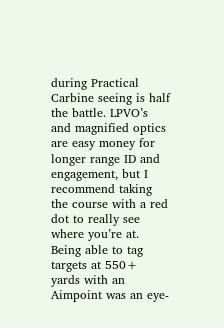during Practical Carbine seeing is half the battle. LPVO’s and magnified optics are easy money for longer range ID and engagement, but I recommend taking the course with a red dot to really see where you’re at. Being able to tag targets at 550+ yards with an Aimpoint was an eye-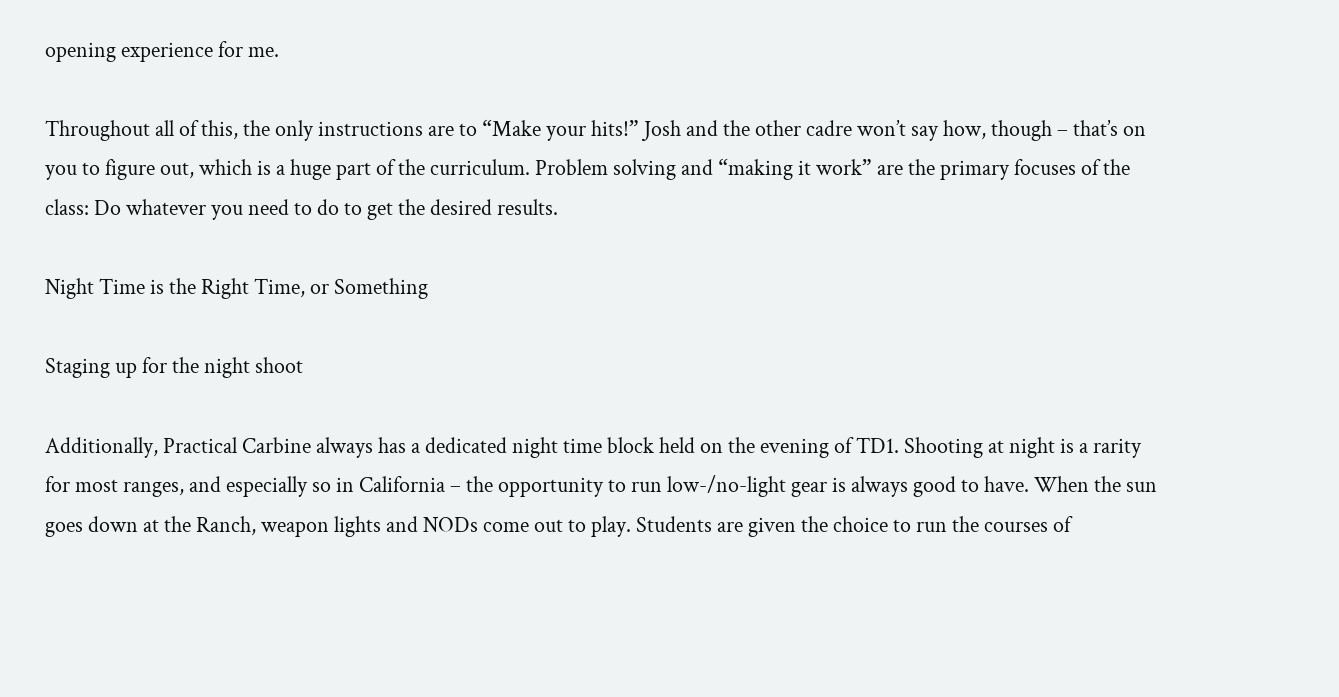opening experience for me.

Throughout all of this, the only instructions are to “Make your hits!” Josh and the other cadre won’t say how, though – that’s on you to figure out, which is a huge part of the curriculum. Problem solving and “making it work” are the primary focuses of the class: Do whatever you need to do to get the desired results.

Night Time is the Right Time, or Something

Staging up for the night shoot

Additionally, Practical Carbine always has a dedicated night time block held on the evening of TD1. Shooting at night is a rarity for most ranges, and especially so in California – the opportunity to run low-/no-light gear is always good to have. When the sun goes down at the Ranch, weapon lights and NODs come out to play. Students are given the choice to run the courses of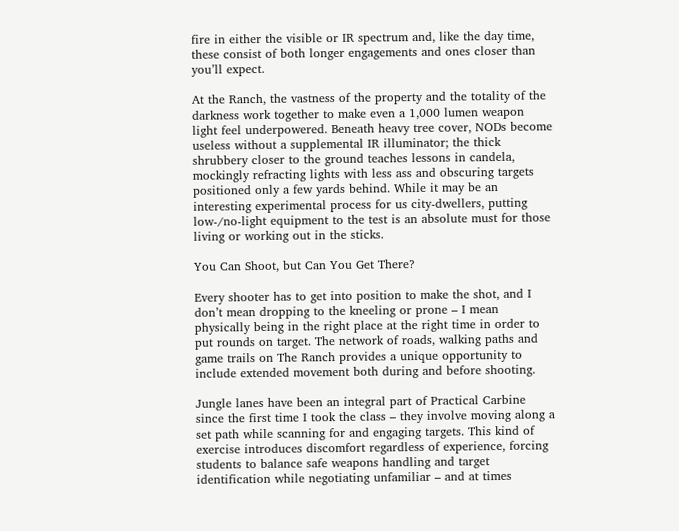fire in either the visible or IR spectrum and, like the day time, these consist of both longer engagements and ones closer than you’ll expect.

At the Ranch, the vastness of the property and the totality of the darkness work together to make even a 1,000 lumen weapon light feel underpowered. Beneath heavy tree cover, NODs become useless without a supplemental IR illuminator; the thick shrubbery closer to the ground teaches lessons in candela, mockingly refracting lights with less ass and obscuring targets positioned only a few yards behind. While it may be an interesting experimental process for us city-dwellers, putting low-/no-light equipment to the test is an absolute must for those living or working out in the sticks.

You Can Shoot, but Can You Get There?

Every shooter has to get into position to make the shot, and I don’t mean dropping to the kneeling or prone – I mean physically being in the right place at the right time in order to put rounds on target. The network of roads, walking paths and game trails on The Ranch provides a unique opportunity to include extended movement both during and before shooting.

Jungle lanes have been an integral part of Practical Carbine since the first time I took the class – they involve moving along a set path while scanning for and engaging targets. This kind of exercise introduces discomfort regardless of experience, forcing students to balance safe weapons handling and target identification while negotiating unfamiliar – and at times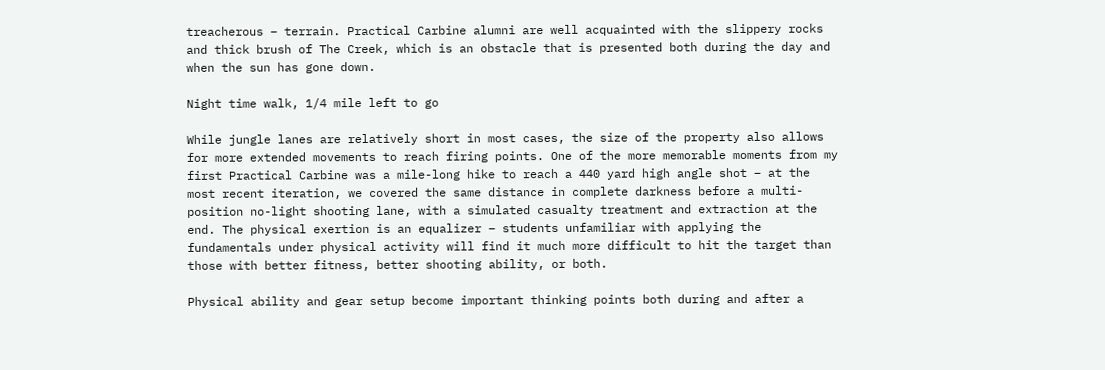treacherous – terrain. Practical Carbine alumni are well acquainted with the slippery rocks and thick brush of The Creek, which is an obstacle that is presented both during the day and when the sun has gone down.

Night time walk, 1/4 mile left to go

While jungle lanes are relatively short in most cases, the size of the property also allows for more extended movements to reach firing points. One of the more memorable moments from my first Practical Carbine was a mile-long hike to reach a 440 yard high angle shot – at the most recent iteration, we covered the same distance in complete darkness before a multi-position no-light shooting lane, with a simulated casualty treatment and extraction at the end. The physical exertion is an equalizer – students unfamiliar with applying the fundamentals under physical activity will find it much more difficult to hit the target than those with better fitness, better shooting ability, or both.

Physical ability and gear setup become important thinking points both during and after a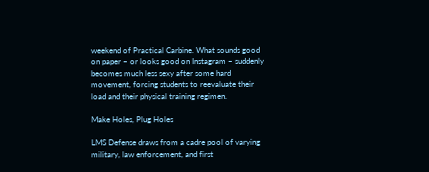weekend of Practical Carbine. What sounds good on paper – or looks good on Instagram – suddenly becomes much less sexy after some hard movement, forcing students to reevaluate their load and their physical training regimen.

Make Holes, Plug Holes

LMS Defense draws from a cadre pool of varying military, law enforcement, and first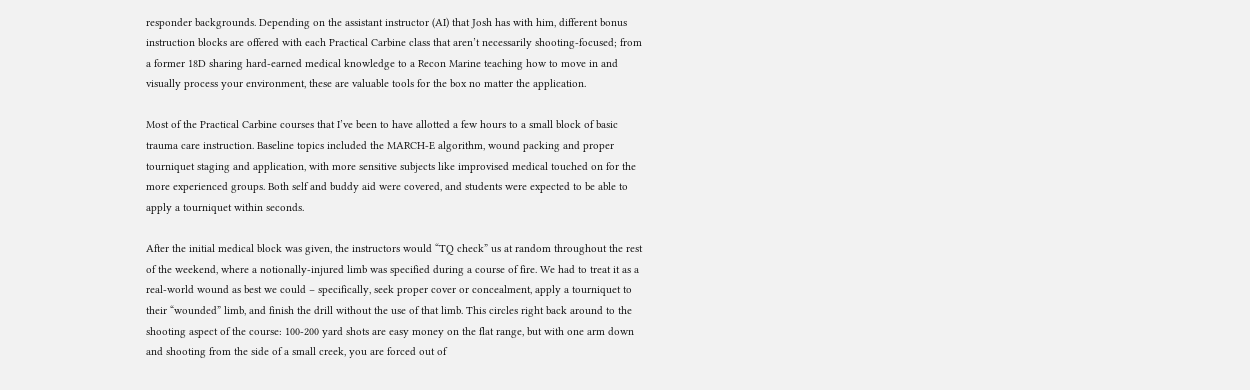responder backgrounds. Depending on the assistant instructor (AI) that Josh has with him, different bonus instruction blocks are offered with each Practical Carbine class that aren’t necessarily shooting-focused; from a former 18D sharing hard-earned medical knowledge to a Recon Marine teaching how to move in and visually process your environment, these are valuable tools for the box no matter the application.

Most of the Practical Carbine courses that I’ve been to have allotted a few hours to a small block of basic trauma care instruction. Baseline topics included the MARCH-E algorithm, wound packing and proper tourniquet staging and application, with more sensitive subjects like improvised medical touched on for the more experienced groups. Both self and buddy aid were covered, and students were expected to be able to apply a tourniquet within seconds.

After the initial medical block was given, the instructors would “TQ check” us at random throughout the rest of the weekend, where a notionally-injured limb was specified during a course of fire. We had to treat it as a real-world wound as best we could – specifically, seek proper cover or concealment, apply a tourniquet to their “wounded” limb, and finish the drill without the use of that limb. This circles right back around to the shooting aspect of the course: 100-200 yard shots are easy money on the flat range, but with one arm down and shooting from the side of a small creek, you are forced out of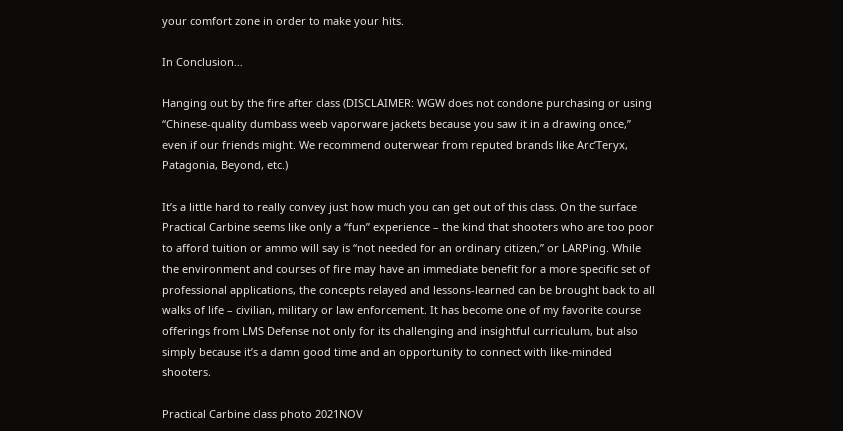your comfort zone in order to make your hits.

In Conclusion…

Hanging out by the fire after class (DISCLAIMER: WGW does not condone purchasing or using “Chinese-quality dumbass weeb vaporware jackets because you saw it in a drawing once,” even if our friends might. We recommend outerwear from reputed brands like Arc’Teryx, Patagonia, Beyond, etc.)

It’s a little hard to really convey just how much you can get out of this class. On the surface Practical Carbine seems like only a “fun” experience – the kind that shooters who are too poor to afford tuition or ammo will say is “not needed for an ordinary citizen,” or LARPing. While the environment and courses of fire may have an immediate benefit for a more specific set of professional applications, the concepts relayed and lessons-learned can be brought back to all walks of life – civilian, military or law enforcement. It has become one of my favorite course offerings from LMS Defense not only for its challenging and insightful curriculum, but also simply because it’s a damn good time and an opportunity to connect with like-minded shooters.

Practical Carbine class photo 2021NOV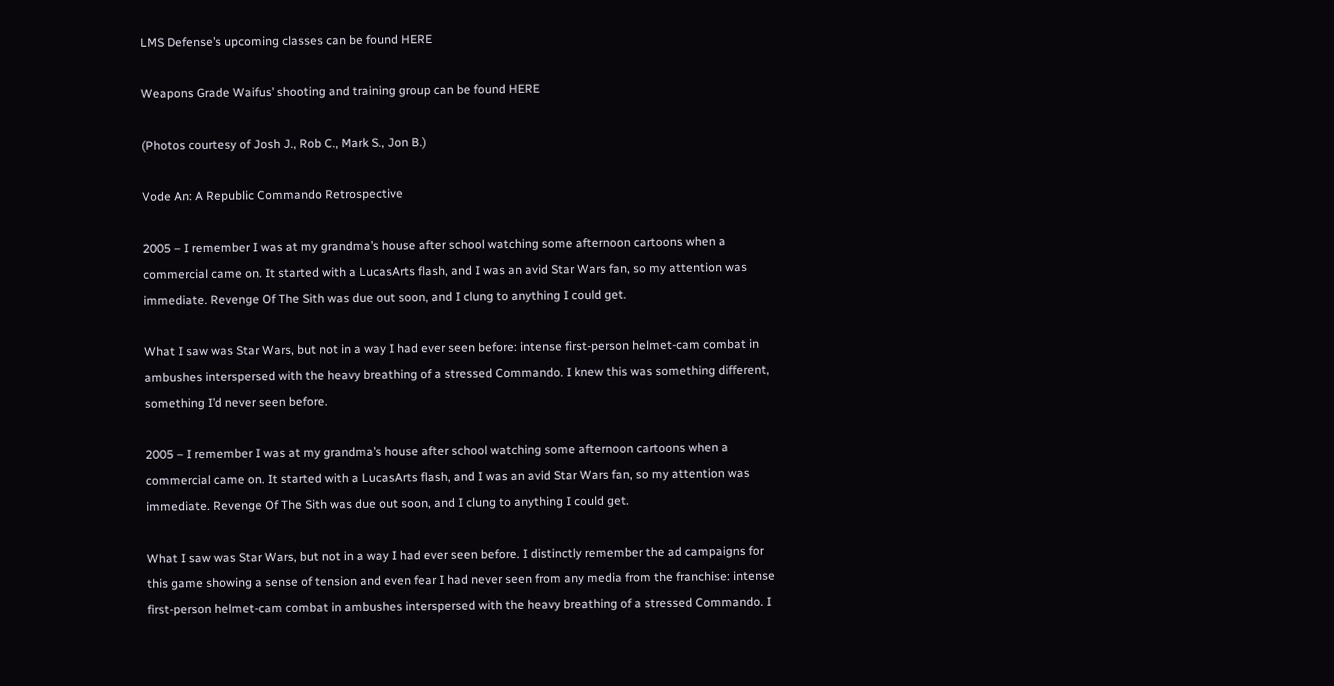LMS Defense’s upcoming classes can be found HERE

Weapons Grade Waifus’ shooting and training group can be found HERE

(Photos courtesy of Josh J., Rob C., Mark S., Jon B.)

Vode An: A Republic Commando Retrospective

2005 – I remember I was at my grandma’s house after school watching some afternoon cartoons when a commercial came on. It started with a LucasArts flash, and I was an avid Star Wars fan, so my attention was immediate. Revenge Of The Sith was due out soon, and I clung to anything I could get.

What I saw was Star Wars, but not in a way I had ever seen before: intense first-person helmet-cam combat in ambushes interspersed with the heavy breathing of a stressed Commando. I knew this was something different, something I’d never seen before.

2005 – I remember I was at my grandma’s house after school watching some afternoon cartoons when a commercial came on. It started with a LucasArts flash, and I was an avid Star Wars fan, so my attention was immediate. Revenge Of The Sith was due out soon, and I clung to anything I could get.

What I saw was Star Wars, but not in a way I had ever seen before. I distinctly remember the ad campaigns for this game showing a sense of tension and even fear I had never seen from any media from the franchise: intense first-person helmet-cam combat in ambushes interspersed with the heavy breathing of a stressed Commando. I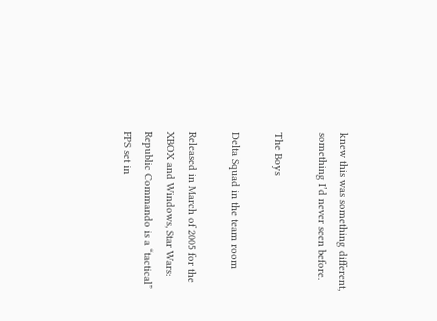knew this was something different, something I’d never seen before.

The Boys

Delta Squad in the team room

Released in March of 2005 for the XBOX and Windows, Star Wars: Republic Commando is a “tactical” FPS set in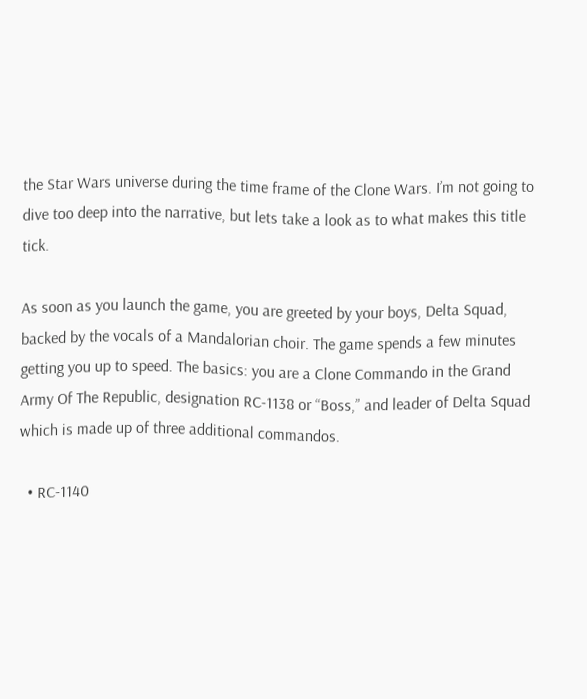the Star Wars universe during the time frame of the Clone Wars. I’m not going to dive too deep into the narrative, but lets take a look as to what makes this title tick.

As soon as you launch the game, you are greeted by your boys, Delta Squad, backed by the vocals of a Mandalorian choir. The game spends a few minutes getting you up to speed. The basics: you are a Clone Commando in the Grand Army Of The Republic, designation RC-1138 or “Boss,” and leader of Delta Squad which is made up of three additional commandos.

  • RC-1140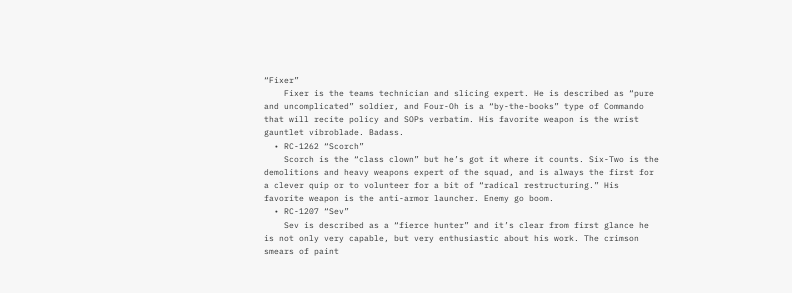“Fixer”
    Fixer is the teams technician and slicing expert. He is described as “pure and uncomplicated” soldier, and Four-Oh is a “by-the-books” type of Commando that will recite policy and SOPs verbatim. His favorite weapon is the wrist gauntlet vibroblade. Badass.
  • RC-1262 “Scorch”
    Scorch is the “class clown” but he’s got it where it counts. Six-Two is the demolitions and heavy weapons expert of the squad, and is always the first for a clever quip or to volunteer for a bit of “radical restructuring.” His favorite weapon is the anti-armor launcher. Enemy go boom.
  • RC-1207 “Sev”
    Sev is described as a “fierce hunter” and it’s clear from first glance he is not only very capable, but very enthusiastic about his work. The crimson smears of paint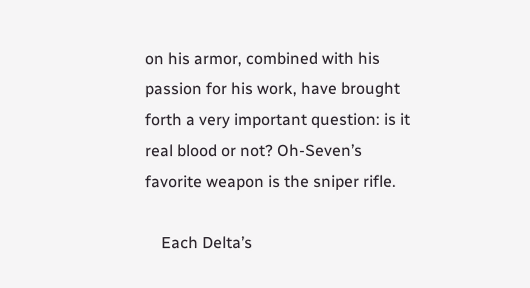on his armor, combined with his passion for his work, have brought forth a very important question: is it real blood or not? Oh-Seven’s favorite weapon is the sniper rifle.

    Each Delta’s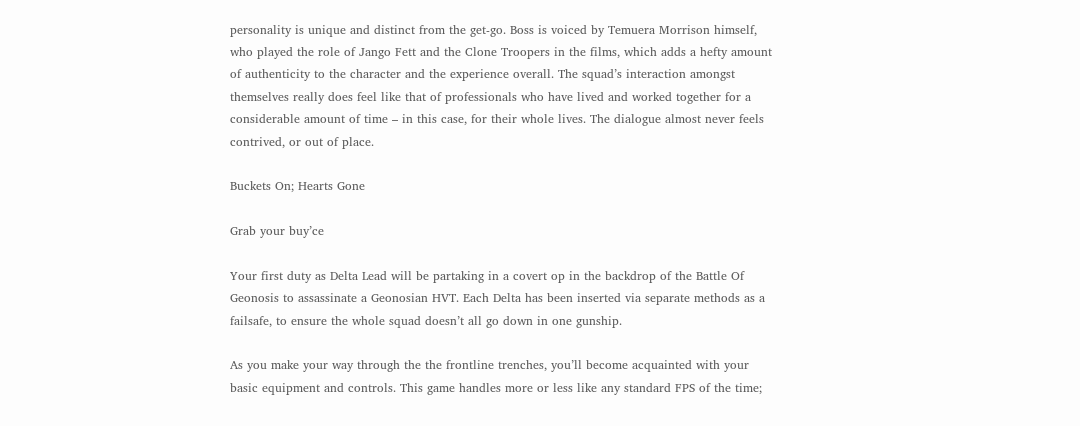personality is unique and distinct from the get-go. Boss is voiced by Temuera Morrison himself, who played the role of Jango Fett and the Clone Troopers in the films, which adds a hefty amount of authenticity to the character and the experience overall. The squad’s interaction amongst themselves really does feel like that of professionals who have lived and worked together for a considerable amount of time – in this case, for their whole lives. The dialogue almost never feels contrived, or out of place.

Buckets On; Hearts Gone

Grab your buy’ce

Your first duty as Delta Lead will be partaking in a covert op in the backdrop of the Battle Of Geonosis to assassinate a Geonosian HVT. Each Delta has been inserted via separate methods as a failsafe, to ensure the whole squad doesn’t all go down in one gunship.

As you make your way through the the frontline trenches, you’ll become acquainted with your basic equipment and controls. This game handles more or less like any standard FPS of the time;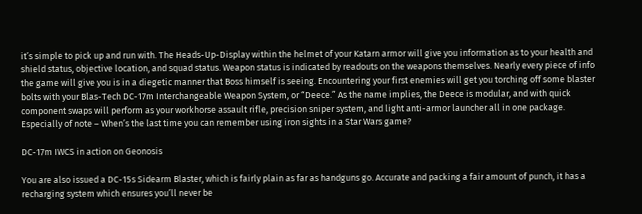it’s simple to pick up and run with. The Heads-Up-Display within the helmet of your Katarn armor will give you information as to your health and shield status, objective location, and squad status. Weapon status is indicated by readouts on the weapons themselves. Nearly every piece of info the game will give you is in a diegetic manner that Boss himself is seeing. Encountering your first enemies will get you torching off some blaster bolts with your Blas-Tech DC-17m Interchangeable Weapon System, or “Deece.” As the name implies, the Deece is modular, and with quick component swaps will perform as your workhorse assault rifle, precision sniper system, and light anti-armor launcher all in one package. Especially of note – When’s the last time you can remember using iron sights in a Star Wars game?

DC-17m IWCS in action on Geonosis

You are also issued a DC-15s Sidearm Blaster, which is fairly plain as far as handguns go. Accurate and packing a fair amount of punch, it has a recharging system which ensures you’ll never be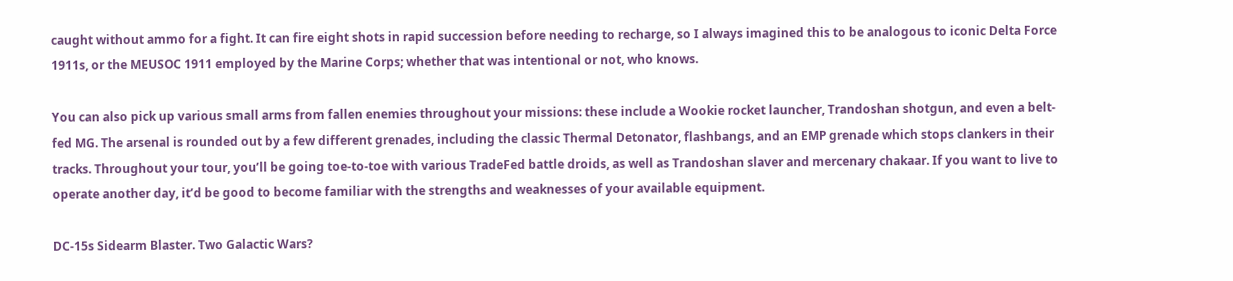caught without ammo for a fight. It can fire eight shots in rapid succession before needing to recharge, so I always imagined this to be analogous to iconic Delta Force 1911s, or the MEUSOC 1911 employed by the Marine Corps; whether that was intentional or not, who knows.

You can also pick up various small arms from fallen enemies throughout your missions: these include a Wookie rocket launcher, Trandoshan shotgun, and even a belt-fed MG. The arsenal is rounded out by a few different grenades, including the classic Thermal Detonator, flashbangs, and an EMP grenade which stops clankers in their tracks. Throughout your tour, you’ll be going toe-to-toe with various TradeFed battle droids, as well as Trandoshan slaver and mercenary chakaar. If you want to live to operate another day, it’d be good to become familiar with the strengths and weaknesses of your available equipment.

DC-15s Sidearm Blaster. Two Galactic Wars?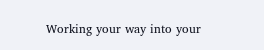Working your way into your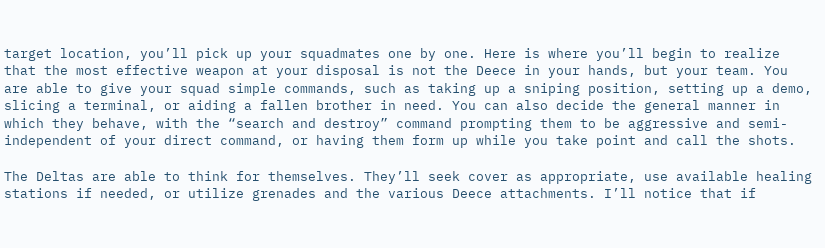target location, you’ll pick up your squadmates one by one. Here is where you’ll begin to realize that the most effective weapon at your disposal is not the Deece in your hands, but your team. You are able to give your squad simple commands, such as taking up a sniping position, setting up a demo, slicing a terminal, or aiding a fallen brother in need. You can also decide the general manner in which they behave, with the “search and destroy” command prompting them to be aggressive and semi-independent of your direct command, or having them form up while you take point and call the shots.

The Deltas are able to think for themselves. They’ll seek cover as appropriate, use available healing stations if needed, or utilize grenades and the various Deece attachments. I’ll notice that if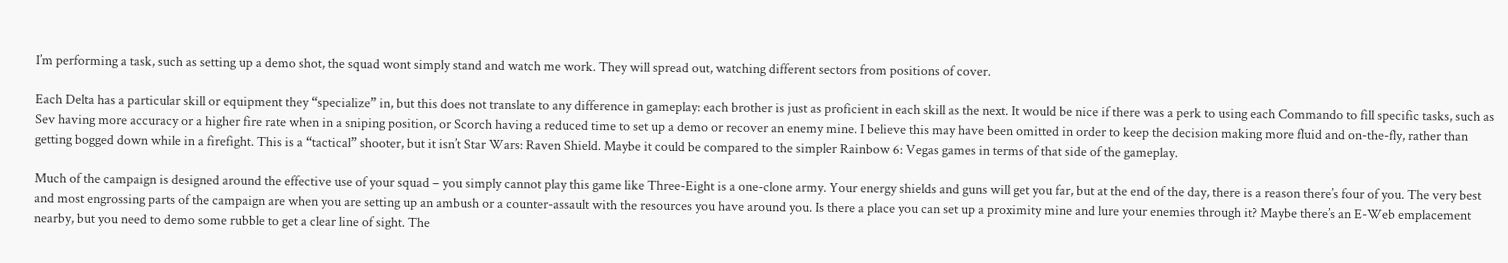I’m performing a task, such as setting up a demo shot, the squad wont simply stand and watch me work. They will spread out, watching different sectors from positions of cover.

Each Delta has a particular skill or equipment they “specialize” in, but this does not translate to any difference in gameplay: each brother is just as proficient in each skill as the next. It would be nice if there was a perk to using each Commando to fill specific tasks, such as Sev having more accuracy or a higher fire rate when in a sniping position, or Scorch having a reduced time to set up a demo or recover an enemy mine. I believe this may have been omitted in order to keep the decision making more fluid and on-the-fly, rather than getting bogged down while in a firefight. This is a “tactical” shooter, but it isn’t Star Wars: Raven Shield. Maybe it could be compared to the simpler Rainbow 6: Vegas games in terms of that side of the gameplay.

Much of the campaign is designed around the effective use of your squad – you simply cannot play this game like Three-Eight is a one-clone army. Your energy shields and guns will get you far, but at the end of the day, there is a reason there’s four of you. The very best and most engrossing parts of the campaign are when you are setting up an ambush or a counter-assault with the resources you have around you. Is there a place you can set up a proximity mine and lure your enemies through it? Maybe there’s an E-Web emplacement nearby, but you need to demo some rubble to get a clear line of sight. The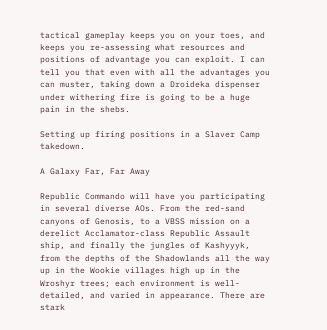tactical gameplay keeps you on your toes, and keeps you re-assessing what resources and positions of advantage you can exploit. I can tell you that even with all the advantages you can muster, taking down a Droideka dispenser under withering fire is going to be a huge pain in the shebs.

Setting up firing positions in a Slaver Camp takedown.

A Galaxy Far, Far Away

Republic Commando will have you participating in several diverse AOs. From the red-sand canyons of Genosis, to a VBSS mission on a derelict Acclamator-class Republic Assault ship, and finally the jungles of Kashyyyk, from the depths of the Shadowlands all the way up in the Wookie villages high up in the Wroshyr trees; each environment is well-detailed, and varied in appearance. There are stark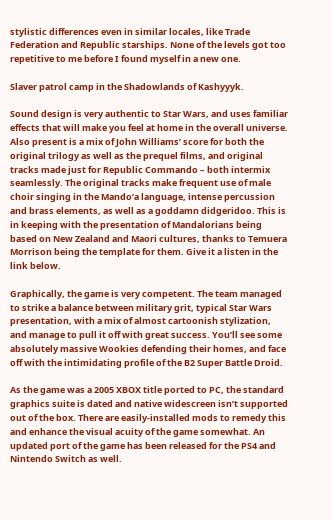stylistic differences even in similar locales, like Trade Federation and Republic starships. None of the levels got too repetitive to me before I found myself in a new one.

Slaver patrol camp in the Shadowlands of Kashyyyk.

Sound design is very authentic to Star Wars, and uses familiar effects that will make you feel at home in the overall universe. Also present is a mix of John Williams’ score for both the original trilogy as well as the prequel films, and original tracks made just for Republic Commando – both intermix seamlessly. The original tracks make frequent use of male choir singing in the Mando’a language, intense percussion and brass elements, as well as a goddamn didgeridoo. This is in keeping with the presentation of Mandalorians being based on New Zealand and Maori cultures, thanks to Temuera Morrison being the template for them. Give it a listen in the link below.

Graphically, the game is very competent. The team managed to strike a balance between military grit, typical Star Wars presentation, with a mix of almost cartoonish stylization, and manage to pull it off with great success. You’ll see some absolutely massive Wookies defending their homes, and face off with the intimidating profile of the B2 Super Battle Droid.

As the game was a 2005 XBOX title ported to PC, the standard graphics suite is dated and native widescreen isn’t supported out of the box. There are easily-installed mods to remedy this and enhance the visual acuity of the game somewhat. An updated port of the game has been released for the PS4 and Nintendo Switch as well.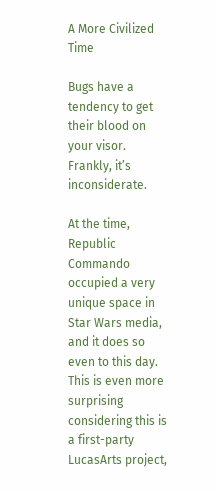A More Civilized Time

Bugs have a tendency to get their blood on your visor. Frankly, it’s inconsiderate.

At the time, Republic Commando occupied a very unique space in Star Wars media, and it does so even to this day. This is even more surprising considering this is a first-party LucasArts project,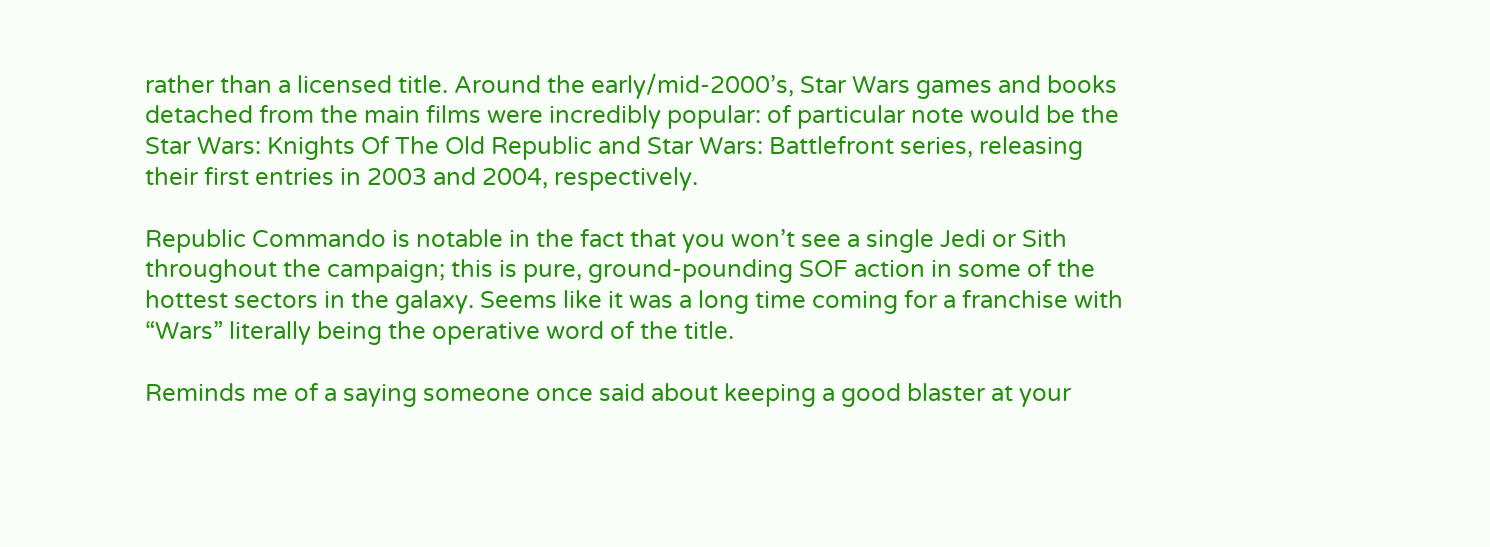rather than a licensed title. Around the early/mid-2000’s, Star Wars games and books detached from the main films were incredibly popular: of particular note would be the Star Wars: Knights Of The Old Republic and Star Wars: Battlefront series, releasing their first entries in 2003 and 2004, respectively.

Republic Commando is notable in the fact that you won’t see a single Jedi or Sith throughout the campaign; this is pure, ground-pounding SOF action in some of the hottest sectors in the galaxy. Seems like it was a long time coming for a franchise with “Wars” literally being the operative word of the title.

Reminds me of a saying someone once said about keeping a good blaster at your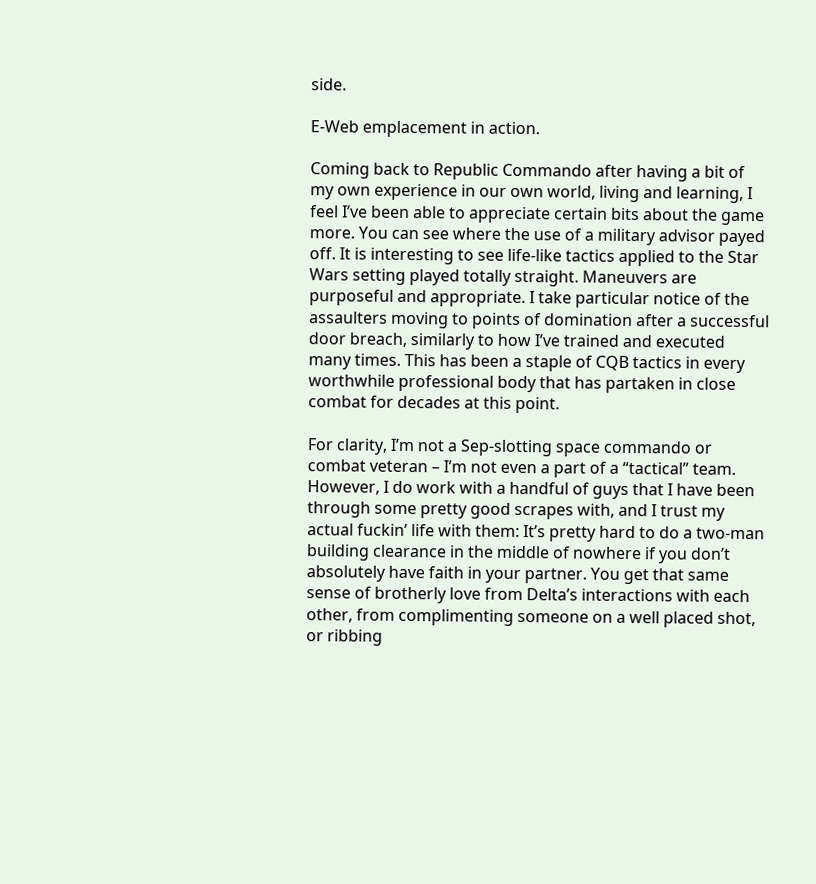side.

E-Web emplacement in action.

Coming back to Republic Commando after having a bit of my own experience in our own world, living and learning, I feel I’ve been able to appreciate certain bits about the game more. You can see where the use of a military advisor payed off. It is interesting to see life-like tactics applied to the Star Wars setting played totally straight. Maneuvers are purposeful and appropriate. I take particular notice of the assaulters moving to points of domination after a successful door breach, similarly to how I’ve trained and executed many times. This has been a staple of CQB tactics in every worthwhile professional body that has partaken in close combat for decades at this point.

For clarity, I’m not a Sep-slotting space commando or combat veteran – I’m not even a part of a “tactical” team. However, I do work with a handful of guys that I have been through some pretty good scrapes with, and I trust my actual fuckin’ life with them: It’s pretty hard to do a two-man building clearance in the middle of nowhere if you don’t absolutely have faith in your partner. You get that same sense of brotherly love from Delta’s interactions with each other, from complimenting someone on a well placed shot, or ribbing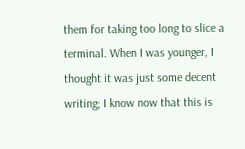them for taking too long to slice a terminal. When I was younger, I thought it was just some decent writing; I know now that this is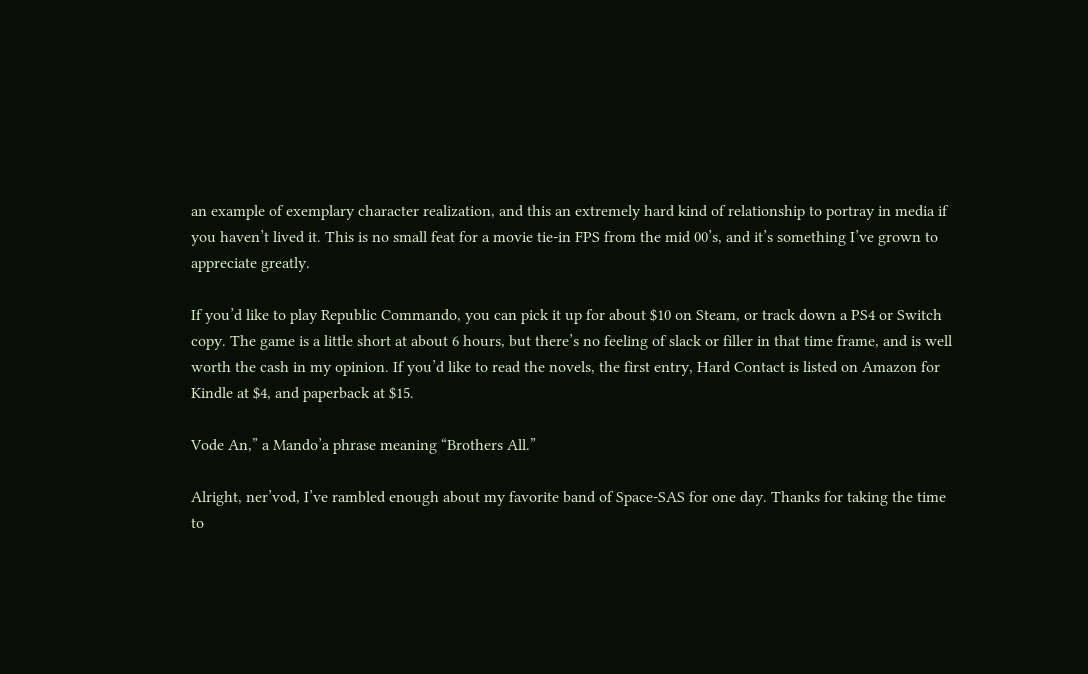an example of exemplary character realization, and this an extremely hard kind of relationship to portray in media if you haven’t lived it. This is no small feat for a movie tie-in FPS from the mid 00’s, and it’s something I’ve grown to appreciate greatly.

If you’d like to play Republic Commando, you can pick it up for about $10 on Steam, or track down a PS4 or Switch copy. The game is a little short at about 6 hours, but there’s no feeling of slack or filler in that time frame, and is well worth the cash in my opinion. If you’d like to read the novels, the first entry, Hard Contact is listed on Amazon for Kindle at $4, and paperback at $15.

Vode An,” a Mando’a phrase meaning “Brothers All.”

Alright, ner’vod, I’ve rambled enough about my favorite band of Space-SAS for one day. Thanks for taking the time to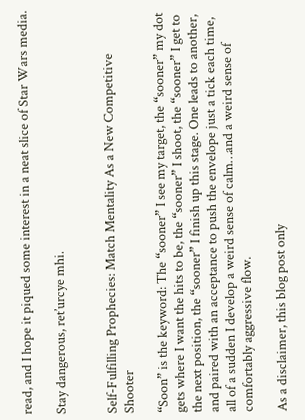read, and I hope it piqued some interest in a neat slice of Star Wars media.

Stay dangerous, ret’urcye mhi.


Self-Fulfilling Prophecies: Match Mentality As a New Competitive Shooter

“Soon” is the keyword: The “sooner” I see my target, the “sooner” my dot gets where I want the hits to be, the “sooner” I shoot, the “sooner” I get to the next position, the “sooner” I finish up this stage. One leads to another, and paired with an acceptance to push the envelope just a tick each time, all of a sudden I develop a weird sense of calm…and a weird sense of comfortably aggressive flow.

As a disclaimer, this blog post only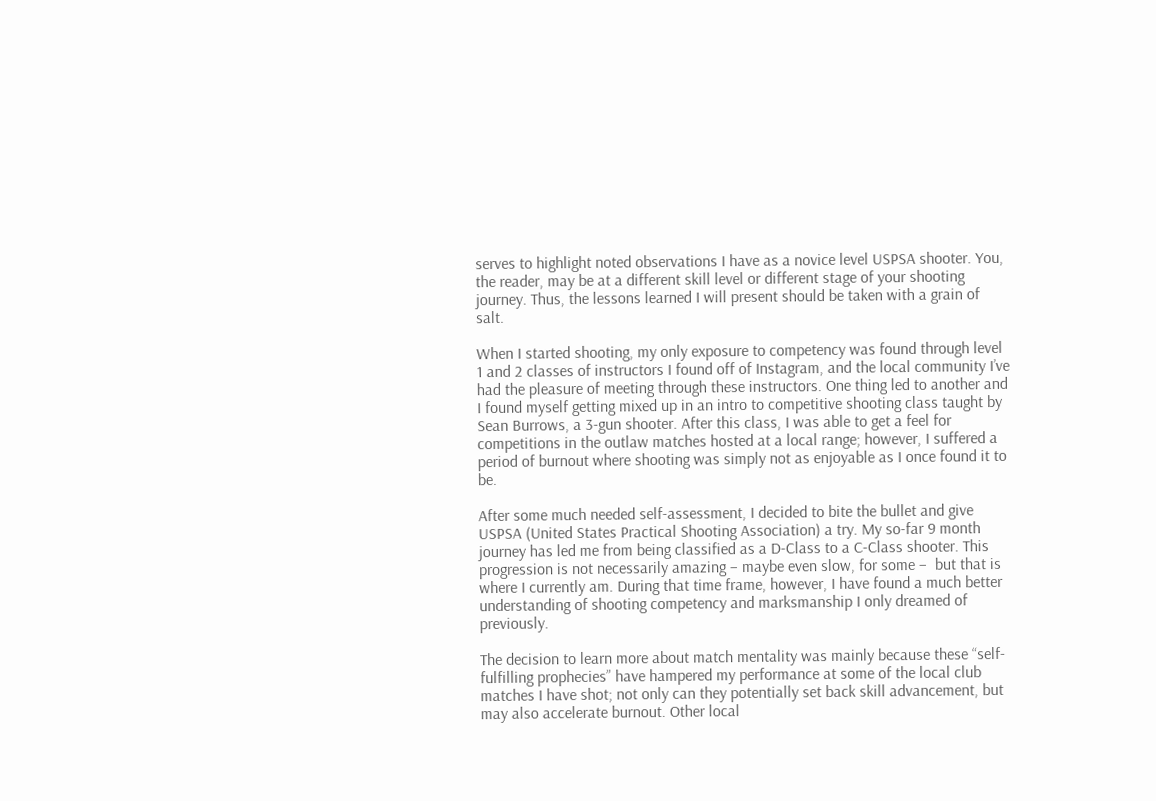serves to highlight noted observations I have as a novice level USPSA shooter. You, the reader, may be at a different skill level or different stage of your shooting journey. Thus, the lessons learned I will present should be taken with a grain of salt.

When I started shooting, my only exposure to competency was found through level 1 and 2 classes of instructors I found off of Instagram, and the local community I’ve had the pleasure of meeting through these instructors. One thing led to another and I found myself getting mixed up in an intro to competitive shooting class taught by Sean Burrows, a 3-gun shooter. After this class, I was able to get a feel for competitions in the outlaw matches hosted at a local range; however, I suffered a period of burnout where shooting was simply not as enjoyable as I once found it to be.

After some much needed self-assessment, I decided to bite the bullet and give USPSA (United States Practical Shooting Association) a try. My so-far 9 month journey has led me from being classified as a D-Class to a C-Class shooter. This progression is not necessarily amazing – maybe even slow, for some –  but that is where I currently am. During that time frame, however, I have found a much better understanding of shooting competency and marksmanship I only dreamed of previously.

The decision to learn more about match mentality was mainly because these “self-fulfilling prophecies” have hampered my performance at some of the local club matches I have shot; not only can they potentially set back skill advancement, but may also accelerate burnout. Other local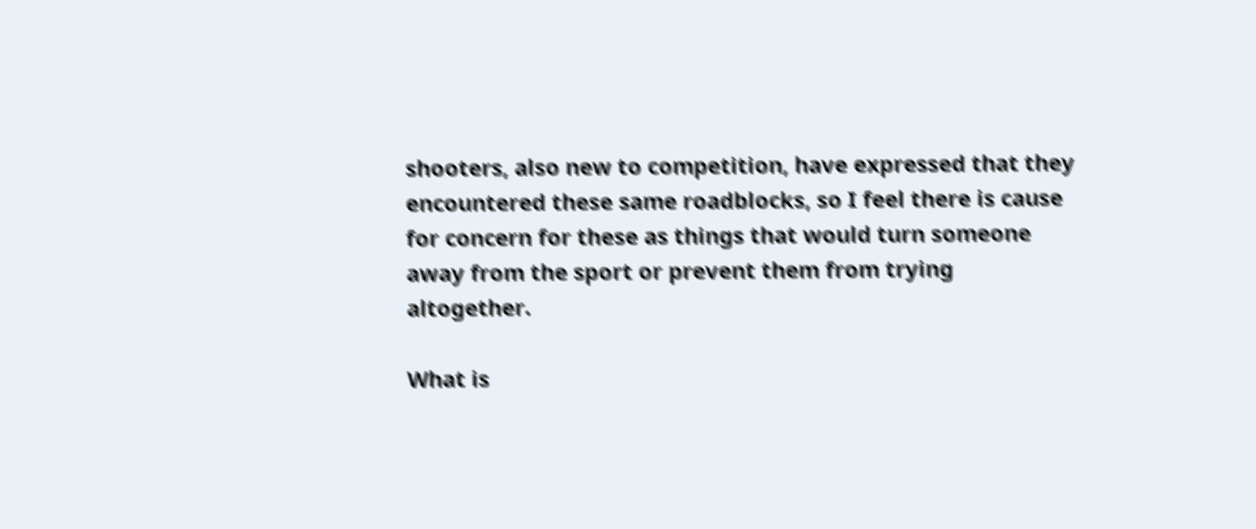shooters, also new to competition, have expressed that they encountered these same roadblocks, so I feel there is cause for concern for these as things that would turn someone away from the sport or prevent them from trying altogether.

What is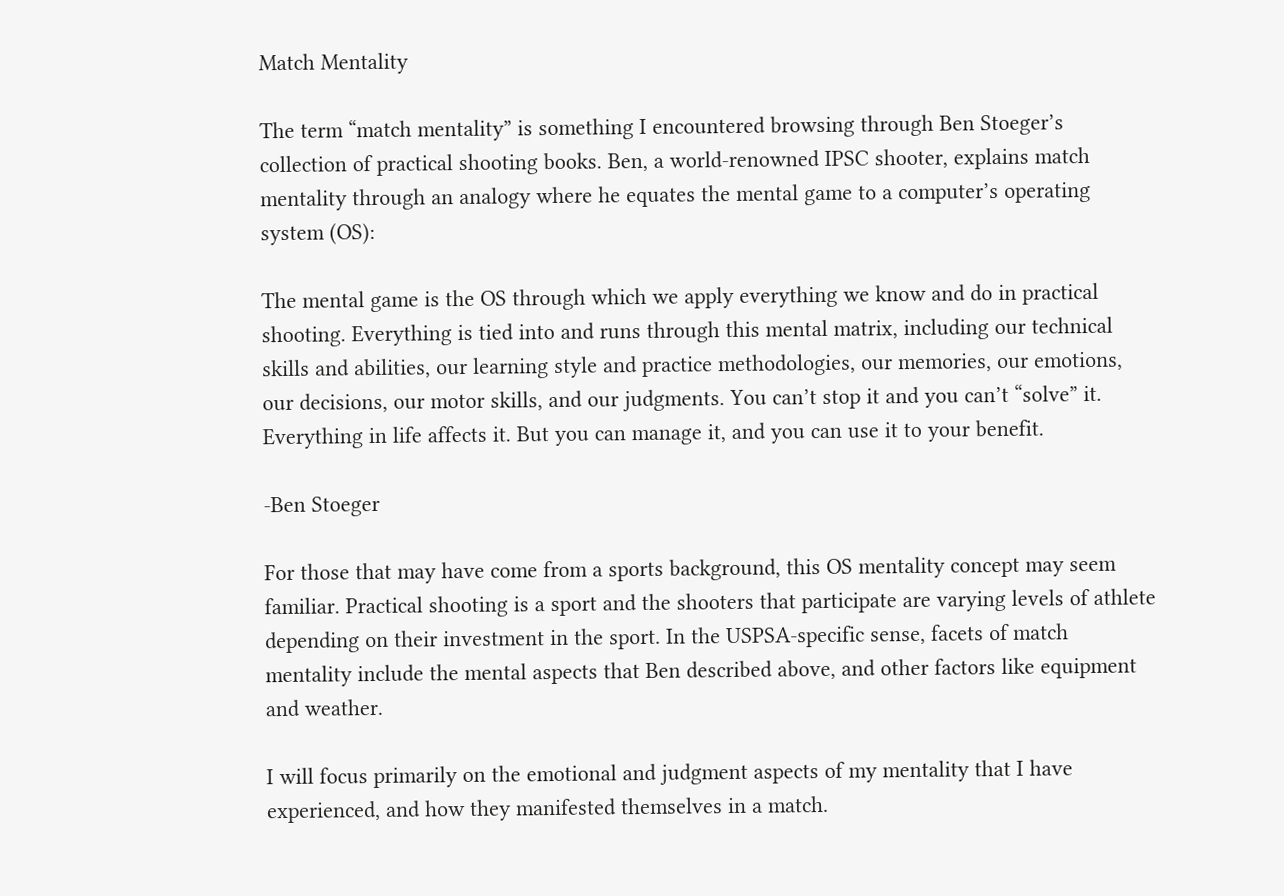Match Mentality

The term “match mentality” is something I encountered browsing through Ben Stoeger’s collection of practical shooting books. Ben, a world-renowned IPSC shooter, explains match mentality through an analogy where he equates the mental game to a computer’s operating system (OS):

The mental game is the OS through which we apply everything we know and do in practical shooting. Everything is tied into and runs through this mental matrix, including our technical skills and abilities, our learning style and practice methodologies, our memories, our emotions, our decisions, our motor skills, and our judgments. You can’t stop it and you can’t “solve” it. Everything in life affects it. But you can manage it, and you can use it to your benefit.

-Ben Stoeger

For those that may have come from a sports background, this OS mentality concept may seem familiar. Practical shooting is a sport and the shooters that participate are varying levels of athlete depending on their investment in the sport. In the USPSA-specific sense, facets of match mentality include the mental aspects that Ben described above, and other factors like equipment and weather.

I will focus primarily on the emotional and judgment aspects of my mentality that I have experienced, and how they manifested themselves in a match.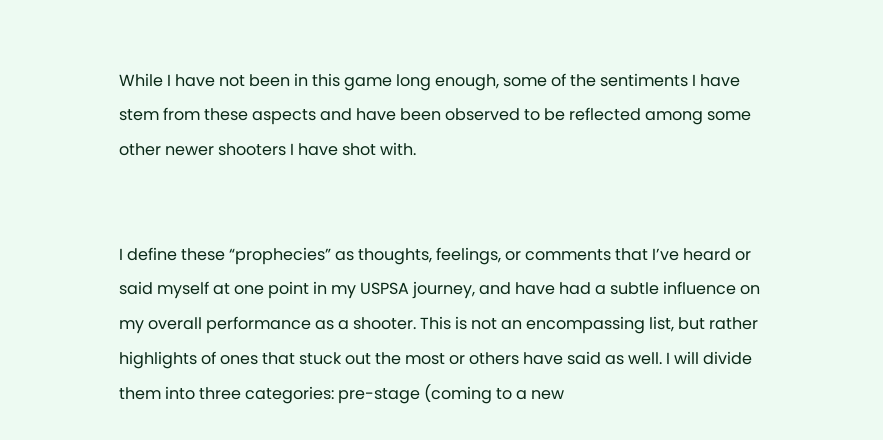While I have not been in this game long enough, some of the sentiments I have stem from these aspects and have been observed to be reflected among some other newer shooters I have shot with.


I define these “prophecies” as thoughts, feelings, or comments that I’ve heard or said myself at one point in my USPSA journey, and have had a subtle influence on my overall performance as a shooter. This is not an encompassing list, but rather highlights of ones that stuck out the most or others have said as well. I will divide them into three categories: pre-stage (coming to a new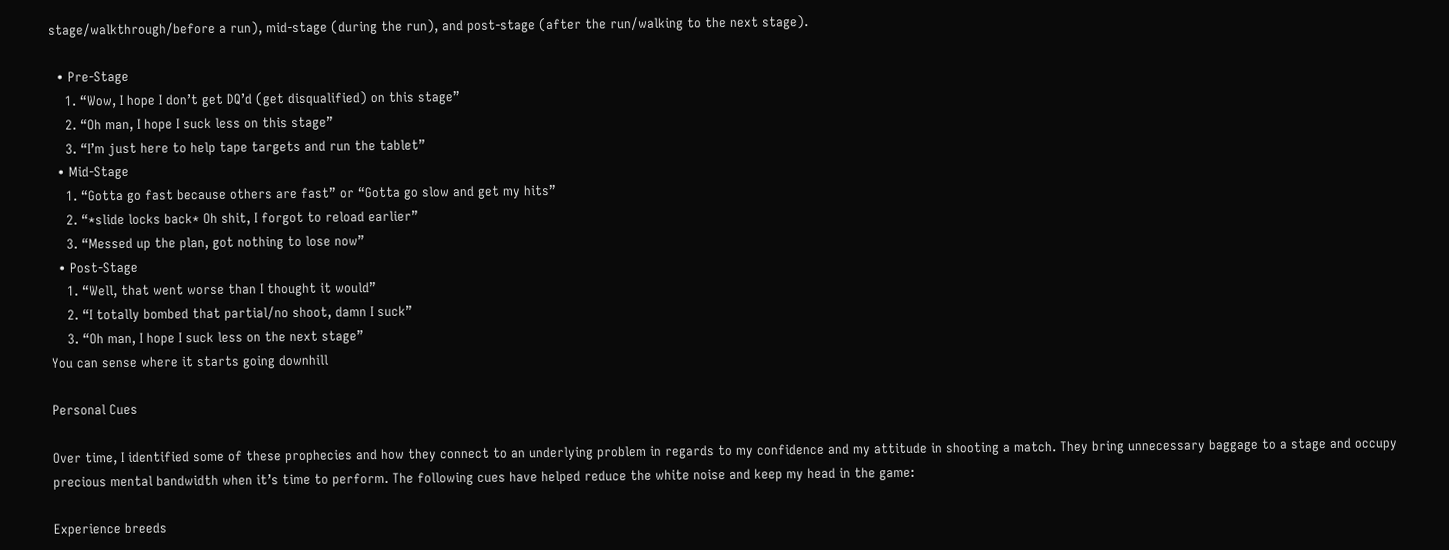stage/walkthrough/before a run), mid-stage (during the run), and post-stage (after the run/walking to the next stage).

  • Pre-Stage
    1. “Wow, I hope I don’t get DQ’d (get disqualified) on this stage”
    2. “Oh man, I hope I suck less on this stage”
    3. “I’m just here to help tape targets and run the tablet”
  • Mid-Stage
    1. “Gotta go fast because others are fast” or “Gotta go slow and get my hits”
    2. “*slide locks back* Oh shit, I forgot to reload earlier”
    3. “Messed up the plan, got nothing to lose now”
  • Post-Stage
    1. “Well, that went worse than I thought it would”
    2. “I totally bombed that partial/no shoot, damn I suck”
    3. “Oh man, I hope I suck less on the next stage”
You can sense where it starts going downhill

Personal Cues

Over time, I identified some of these prophecies and how they connect to an underlying problem in regards to my confidence and my attitude in shooting a match. They bring unnecessary baggage to a stage and occupy precious mental bandwidth when it’s time to perform. The following cues have helped reduce the white noise and keep my head in the game:

Experience breeds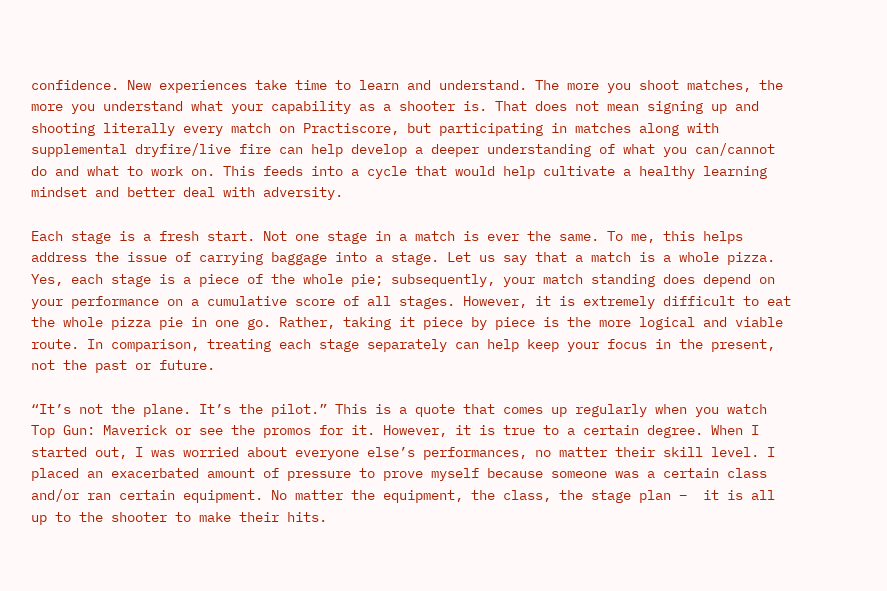confidence. New experiences take time to learn and understand. The more you shoot matches, the more you understand what your capability as a shooter is. That does not mean signing up and shooting literally every match on Practiscore, but participating in matches along with supplemental dryfire/live fire can help develop a deeper understanding of what you can/cannot do and what to work on. This feeds into a cycle that would help cultivate a healthy learning mindset and better deal with adversity.

Each stage is a fresh start. Not one stage in a match is ever the same. To me, this helps address the issue of carrying baggage into a stage. Let us say that a match is a whole pizza. Yes, each stage is a piece of the whole pie; subsequently, your match standing does depend on your performance on a cumulative score of all stages. However, it is extremely difficult to eat the whole pizza pie in one go. Rather, taking it piece by piece is the more logical and viable route. In comparison, treating each stage separately can help keep your focus in the present, not the past or future.

“It’s not the plane. It’s the pilot.” This is a quote that comes up regularly when you watch Top Gun: Maverick or see the promos for it. However, it is true to a certain degree. When I started out, I was worried about everyone else’s performances, no matter their skill level. I placed an exacerbated amount of pressure to prove myself because someone was a certain class and/or ran certain equipment. No matter the equipment, the class, the stage plan –  it is all up to the shooter to make their hits.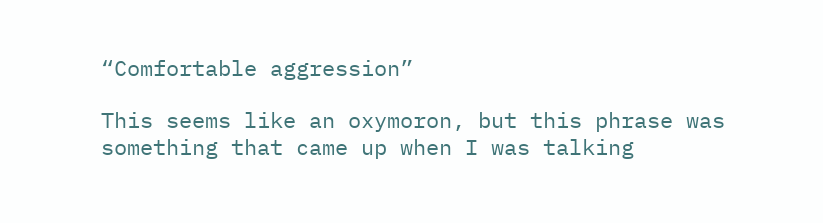“Comfortable aggression”

This seems like an oxymoron, but this phrase was something that came up when I was talking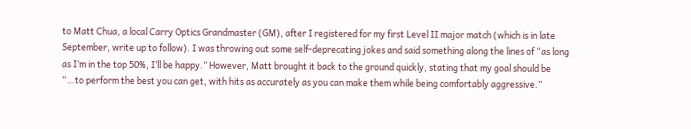to Matt Chua, a local Carry Optics Grandmaster (GM), after I registered for my first Level II major match (which is in late September, write up to follow). I was throwing out some self-deprecating jokes and said something along the lines of “as long as I’m in the top 50%, I’ll be happy.” However, Matt brought it back to the ground quickly, stating that my goal should be “…to perform the best you can get, with hits as accurately as you can make them while being comfortably aggressive.”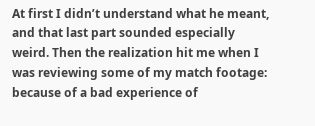At first I didn’t understand what he meant, and that last part sounded especially weird. Then the realization hit me when I was reviewing some of my match footage: because of a bad experience of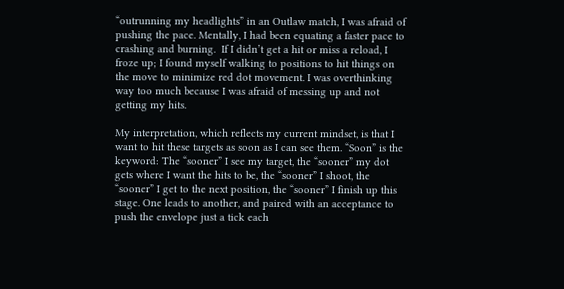“outrunning my headlights” in an Outlaw match, I was afraid of pushing the pace. Mentally, I had been equating a faster pace to crashing and burning.  If I didn’t get a hit or miss a reload, I froze up; I found myself walking to positions to hit things on the move to minimize red dot movement. I was overthinking way too much because I was afraid of messing up and not getting my hits.

My interpretation, which reflects my current mindset, is that I want to hit these targets as soon as I can see them. “Soon” is the keyword: The “sooner” I see my target, the “sooner” my dot gets where I want the hits to be, the “sooner” I shoot, the “sooner” I get to the next position, the “sooner” I finish up this stage. One leads to another, and paired with an acceptance to push the envelope just a tick each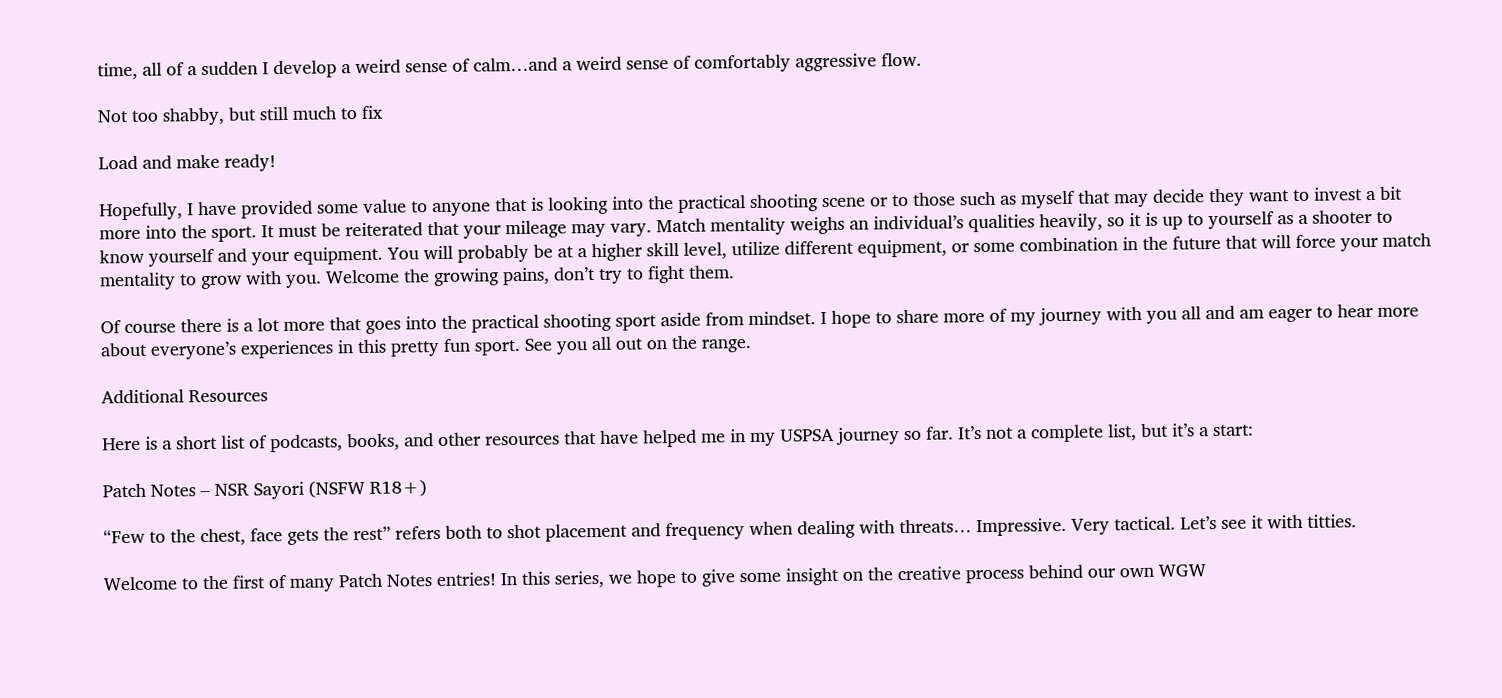time, all of a sudden I develop a weird sense of calm…and a weird sense of comfortably aggressive flow.

Not too shabby, but still much to fix

Load and make ready!

Hopefully, I have provided some value to anyone that is looking into the practical shooting scene or to those such as myself that may decide they want to invest a bit more into the sport. It must be reiterated that your mileage may vary. Match mentality weighs an individual’s qualities heavily, so it is up to yourself as a shooter to know yourself and your equipment. You will probably be at a higher skill level, utilize different equipment, or some combination in the future that will force your match mentality to grow with you. Welcome the growing pains, don’t try to fight them.

Of course there is a lot more that goes into the practical shooting sport aside from mindset. I hope to share more of my journey with you all and am eager to hear more about everyone’s experiences in this pretty fun sport. See you all out on the range.

Additional Resources

Here is a short list of podcasts, books, and other resources that have helped me in my USPSA journey so far. It’s not a complete list, but it’s a start:

Patch Notes – NSR Sayori (NSFW R18+)

“Few to the chest, face gets the rest” refers both to shot placement and frequency when dealing with threats… Impressive. Very tactical. Let’s see it with titties.

Welcome to the first of many Patch Notes entries! In this series, we hope to give some insight on the creative process behind our own WGW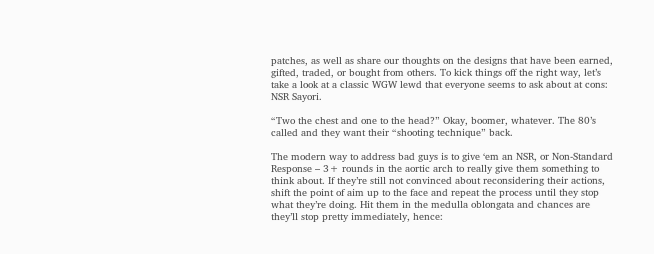patches, as well as share our thoughts on the designs that have been earned, gifted, traded, or bought from others. To kick things off the right way, let’s take a look at a classic WGW lewd that everyone seems to ask about at cons: NSR Sayori.

“Two the chest and one to the head?” Okay, boomer, whatever. The 80’s called and they want their “shooting technique” back.

The modern way to address bad guys is to give ‘em an NSR, or Non-Standard Response – 3+ rounds in the aortic arch to really give them something to think about. If they’re still not convinced about reconsidering their actions, shift the point of aim up to the face and repeat the process until they stop what they’re doing. Hit them in the medulla oblongata and chances are they’ll stop pretty immediately, hence: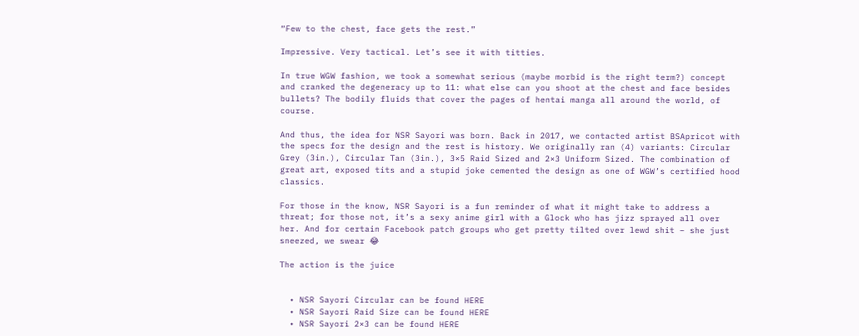“Few to the chest, face gets the rest.”

Impressive. Very tactical. Let’s see it with titties.

In true WGW fashion, we took a somewhat serious (maybe morbid is the right term?) concept and cranked the degeneracy up to 11: what else can you shoot at the chest and face besides bullets? The bodily fluids that cover the pages of hentai manga all around the world, of course.

And thus, the idea for NSR Sayori was born. Back in 2017, we contacted artist BSApricot with the specs for the design and the rest is history. We originally ran (4) variants: Circular Grey (3in.), Circular Tan (3in.), 3×5 Raid Sized and 2×3 Uniform Sized. The combination of great art, exposed tits and a stupid joke cemented the design as one of WGW’s certified hood classics.

For those in the know, NSR Sayori is a fun reminder of what it might take to address a threat; for those not, it’s a sexy anime girl with a Glock who has jizz sprayed all over her. And for certain Facebook patch groups who get pretty tilted over lewd shit – she just sneezed, we swear 😂

The action is the juice


  • NSR Sayori Circular can be found HERE
  • NSR Sayori Raid Size can be found HERE
  • NSR Sayori 2×3 can be found HERE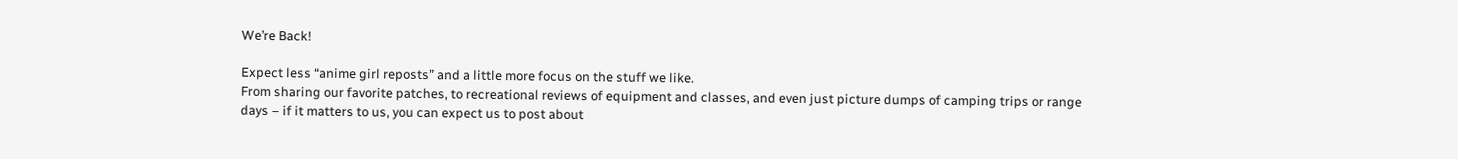We’re Back!

Expect less “anime girl reposts” and a little more focus on the stuff we like.
From sharing our favorite patches, to recreational reviews of equipment and classes, and even just picture dumps of camping trips or range days – if it matters to us, you can expect us to post about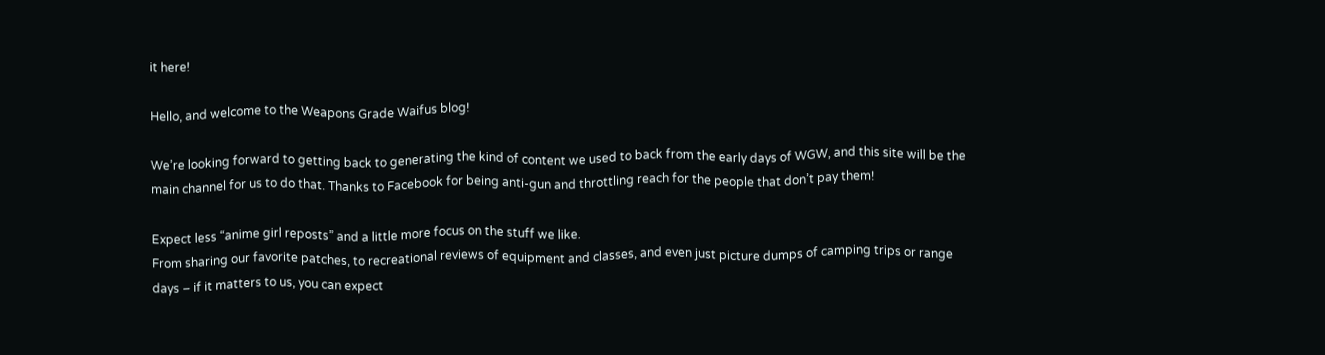it here!

Hello, and welcome to the Weapons Grade Waifus blog!

We’re looking forward to getting back to generating the kind of content we used to back from the early days of WGW, and this site will be the main channel for us to do that. Thanks to Facebook for being anti-gun and throttling reach for the people that don’t pay them!

Expect less “anime girl reposts” and a little more focus on the stuff we like.
From sharing our favorite patches, to recreational reviews of equipment and classes, and even just picture dumps of camping trips or range days – if it matters to us, you can expect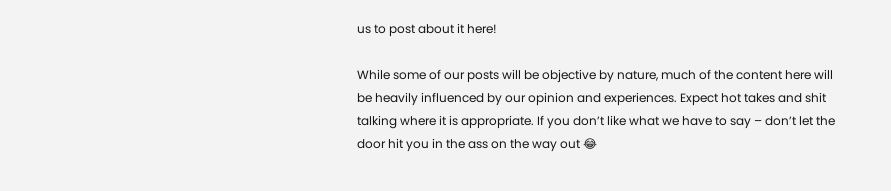us to post about it here!

While some of our posts will be objective by nature, much of the content here will be heavily influenced by our opinion and experiences. Expect hot takes and shit talking where it is appropriate. If you don’t like what we have to say – don’t let the door hit you in the ass on the way out 😂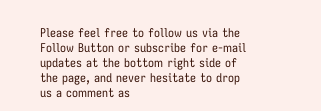Please feel free to follow us via the Follow Button or subscribe for e-mail updates at the bottom right side of the page, and never hesitate to drop us a comment as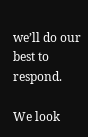we’ll do our best to respond.

We look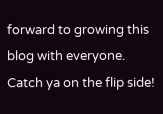forward to growing this blog with everyone. Catch ya on the flip side!